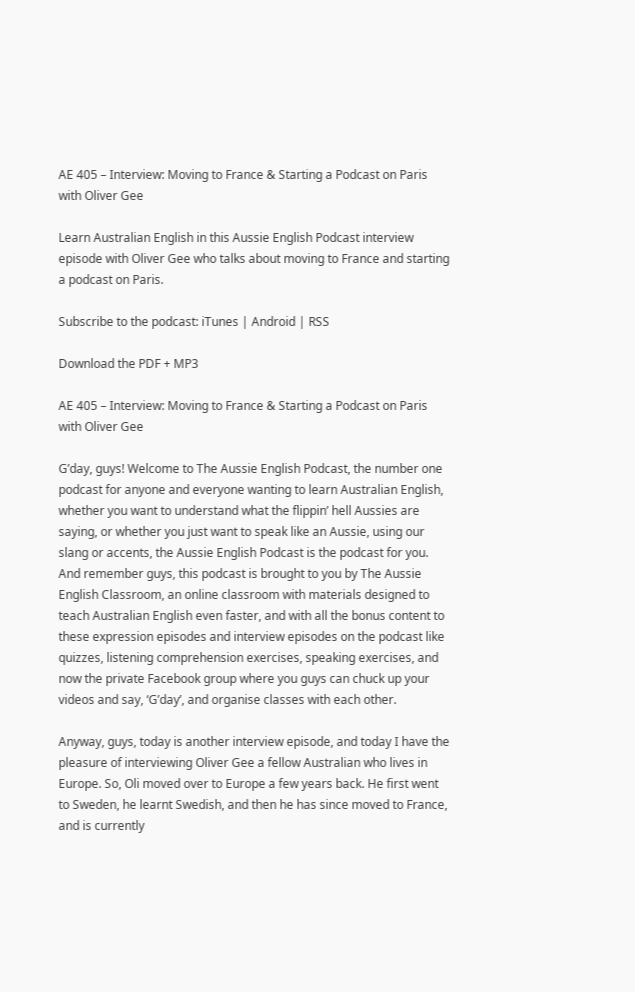AE 405 – Interview: Moving to France & Starting a Podcast on Paris with Oliver Gee

Learn Australian English in this Aussie English Podcast interview episode with Oliver Gee who talks about moving to France and starting a podcast on Paris.

Subscribe to the podcast: iTunes | Android | RSS

Download the PDF + MP3

AE 405 – Interview: Moving to France & Starting a Podcast on Paris with Oliver Gee

G’day, guys! Welcome to The Aussie English Podcast, the number one podcast for anyone and everyone wanting to learn Australian English, whether you want to understand what the flippin’ hell Aussies are saying, or whether you just want to speak like an Aussie, using our slang or accents, the Aussie English Podcast is the podcast for you. And remember guys, this podcast is brought to you by The Aussie English Classroom, an online classroom with materials designed to teach Australian English even faster, and with all the bonus content to these expression episodes and interview episodes on the podcast like quizzes, listening comprehension exercises, speaking exercises, and now the private Facebook group where you guys can chuck up your videos and say, ‘G’day’, and organise classes with each other.

Anyway, guys, today is another interview episode, and today I have the pleasure of interviewing Oliver Gee a fellow Australian who lives in Europe. So, Oli moved over to Europe a few years back. He first went to Sweden, he learnt Swedish, and then he has since moved to France, and is currently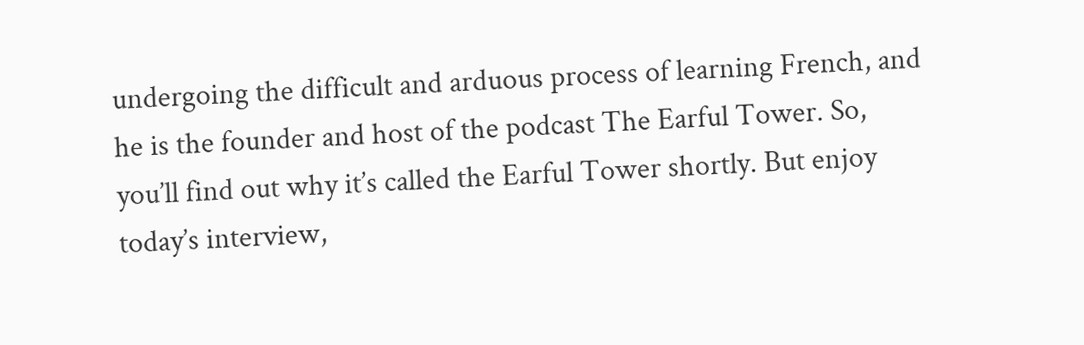undergoing the difficult and arduous process of learning French, and he is the founder and host of the podcast The Earful Tower. So, you’ll find out why it’s called the Earful Tower shortly. But enjoy today’s interview,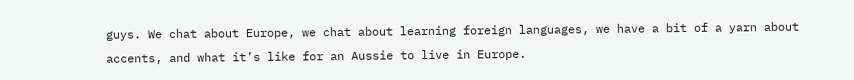guys. We chat about Europe, we chat about learning foreign languages, we have a bit of a yarn about accents, and what it’s like for an Aussie to live in Europe.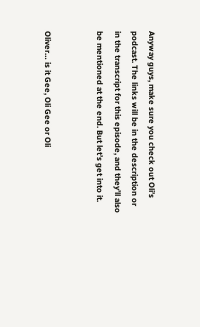Anyway guys, make sure you check out Oli’s podcast. The links will be in the description or in the transcript for this episode, and they’ll also be mentioned at the end. But let’s get into it.


Oliver… is it Gee, Oli Gee or Oli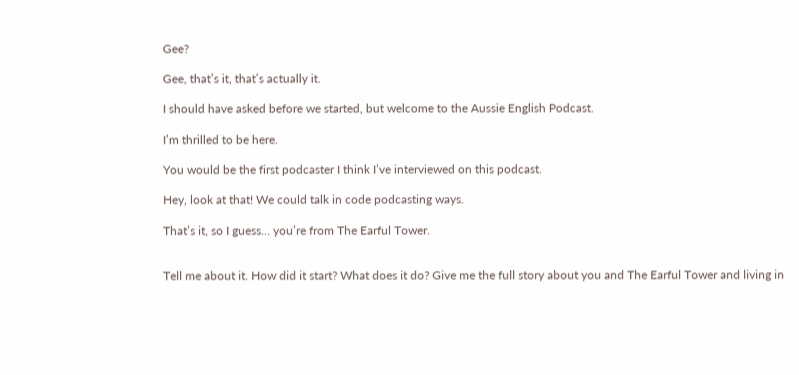Gee?

Gee, that’s it, that’s actually it.

I should have asked before we started, but welcome to the Aussie English Podcast.

I’m thrilled to be here.

You would be the first podcaster I think I’ve interviewed on this podcast.

Hey, look at that! We could talk in code podcasting ways.

That’s it, so I guess… you’re from The Earful Tower.


Tell me about it. How did it start? What does it do? Give me the full story about you and The Earful Tower and living in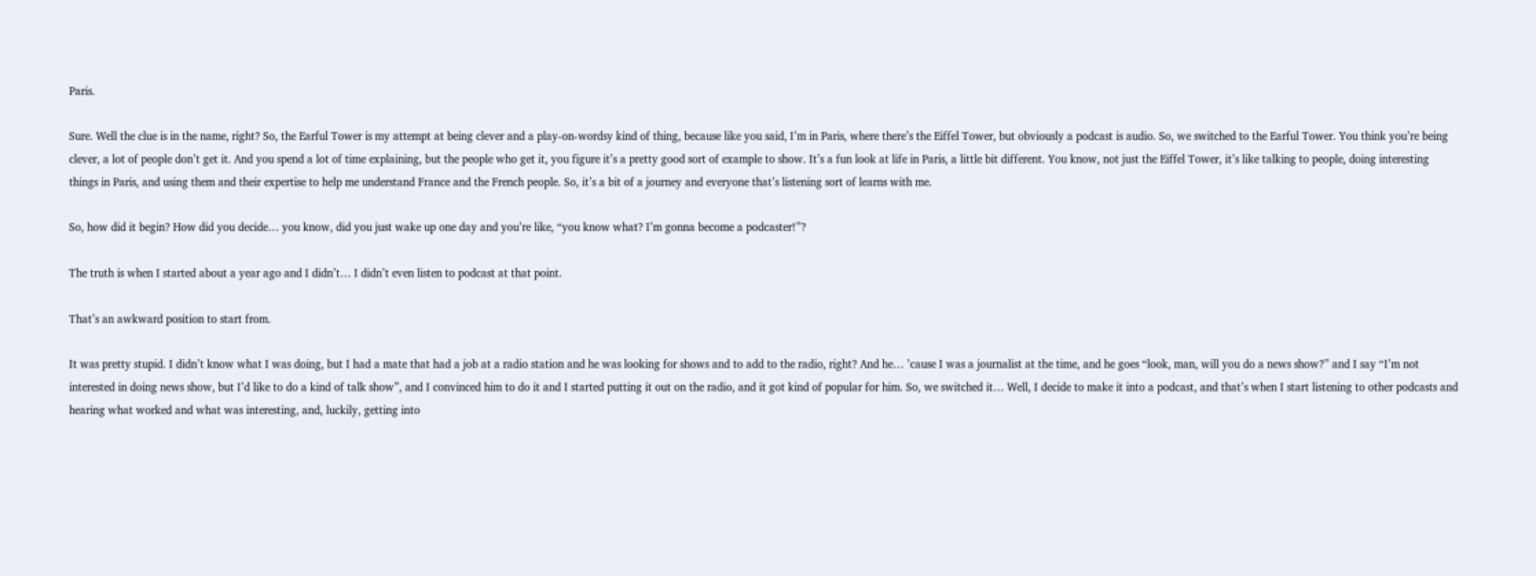Paris.

Sure. Well the clue is in the name, right? So, the Earful Tower is my attempt at being clever and a play-on-wordsy kind of thing, because like you said, I’m in Paris, where there’s the Eiffel Tower, but obviously a podcast is audio. So, we switched to the Earful Tower. You think you’re being clever, a lot of people don’t get it. And you spend a lot of time explaining, but the people who get it, you figure it’s a pretty good sort of example to show. It’s a fun look at life in Paris, a little bit different. You know, not just the Eiffel Tower, it’s like talking to people, doing interesting things in Paris, and using them and their expertise to help me understand France and the French people. So, it’s a bit of a journey and everyone that’s listening sort of learns with me.

So, how did it begin? How did you decide… you know, did you just wake up one day and you’re like, “you know what? I’m gonna become a podcaster!”?

The truth is when I started about a year ago and I didn’t… I didn’t even listen to podcast at that point.

That’s an awkward position to start from.

It was pretty stupid. I didn’t know what I was doing, but I had a mate that had a job at a radio station and he was looking for shows and to add to the radio, right? And he… ’cause I was a journalist at the time, and he goes “look, man, will you do a news show?” and I say “I’m not interested in doing news show, but I’d like to do a kind of talk show”, and I convinced him to do it and I started putting it out on the radio, and it got kind of popular for him. So, we switched it… Well, I decide to make it into a podcast, and that’s when I start listening to other podcasts and hearing what worked and what was interesting, and, luckily, getting into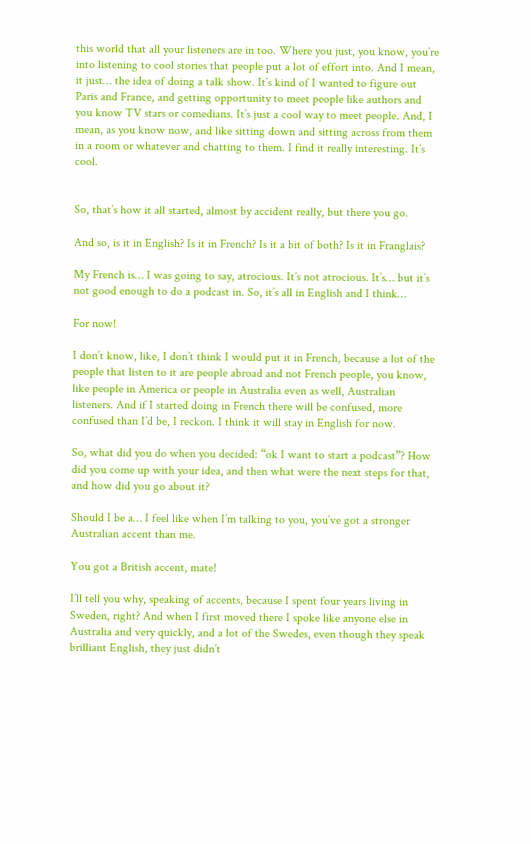this world that all your listeners are in too. Where you just, you know, you’re into listening to cool stories that people put a lot of effort into. And I mean, it just… the idea of doing a talk show. It’s kind of I wanted to figure out Paris and France, and getting opportunity to meet people like authors and you know TV stars or comedians. It’s just a cool way to meet people. And, I mean, as you know now, and like sitting down and sitting across from them in a room or whatever and chatting to them. I find it really interesting. It’s cool.


So, that’s how it all started, almost by accident really, but there you go.

And so, is it in English? Is it in French? Is it a bit of both? Is it in Franglais?

My French is… I was going to say, atrocious. It’s not atrocious. It’s… but it’s not good enough to do a podcast in. So, it’s all in English and I think…

For now!

I don’t know, like, I don’t think I would put it in French, because a lot of the people that listen to it are people abroad and not French people, you know, like people in America or people in Australia even as well, Australian listeners. And if I started doing in French there will be confused, more confused than I’d be, I reckon. I think it will stay in English for now.

So, what did you do when you decided: “ok I want to start a podcast”? How did you come up with your idea, and then what were the next steps for that, and how did you go about it?

Should I be a… I feel like when I’m talking to you, you’ve got a stronger Australian accent than me.

You got a British accent, mate!

I’ll tell you why, speaking of accents, because I spent four years living in Sweden, right? And when I first moved there I spoke like anyone else in Australia and very quickly, and a lot of the Swedes, even though they speak brilliant English, they just didn’t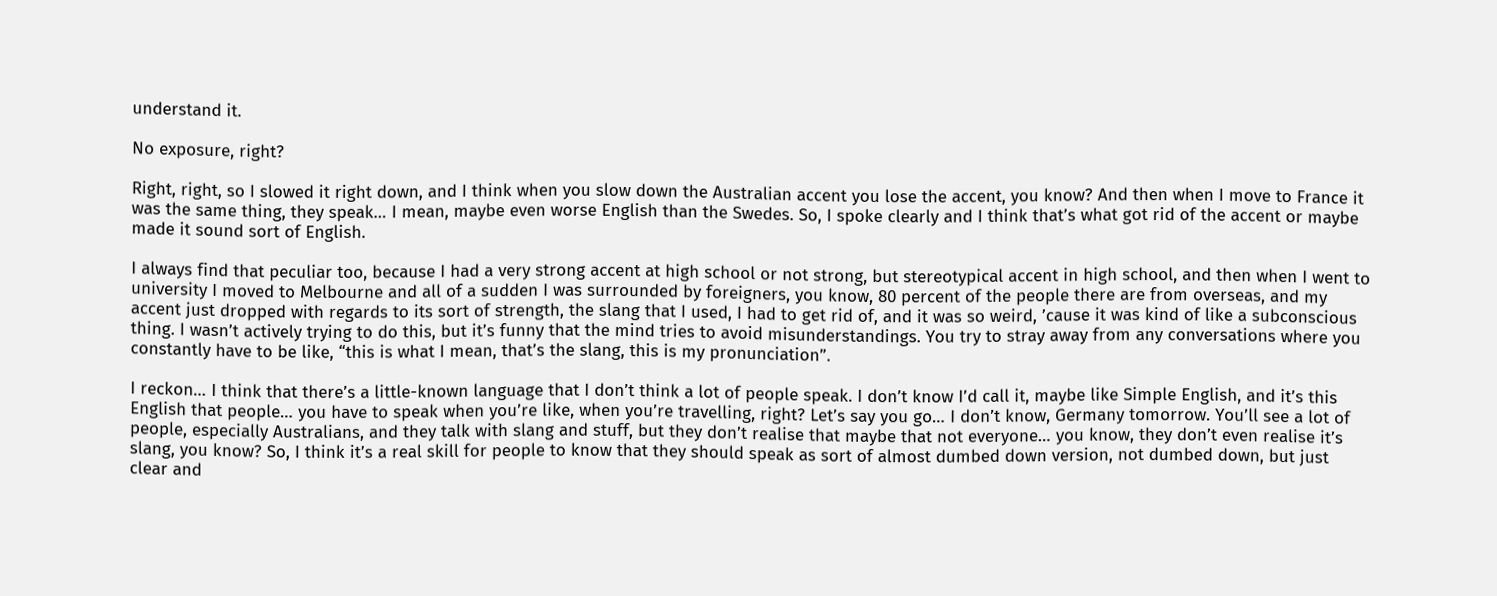understand it.

No exposure, right?

Right, right, so I slowed it right down, and I think when you slow down the Australian accent you lose the accent, you know? And then when I move to France it was the same thing, they speak… I mean, maybe even worse English than the Swedes. So, I spoke clearly and I think that’s what got rid of the accent or maybe made it sound sort of English.

I always find that peculiar too, because I had a very strong accent at high school or not strong, but stereotypical accent in high school, and then when I went to university I moved to Melbourne and all of a sudden I was surrounded by foreigners, you know, 80 percent of the people there are from overseas, and my accent just dropped with regards to its sort of strength, the slang that I used, I had to get rid of, and it was so weird, ’cause it was kind of like a subconscious thing. I wasn’t actively trying to do this, but it’s funny that the mind tries to avoid misunderstandings. You try to stray away from any conversations where you constantly have to be like, “this is what I mean, that’s the slang, this is my pronunciation”.

I reckon… I think that there’s a little-known language that I don’t think a lot of people speak. I don’t know I’d call it, maybe like Simple English, and it’s this English that people… you have to speak when you’re like, when you’re travelling, right? Let’s say you go… I don’t know, Germany tomorrow. You’ll see a lot of people, especially Australians, and they talk with slang and stuff, but they don’t realise that maybe that not everyone… you know, they don’t even realise it’s slang, you know? So, I think it’s a real skill for people to know that they should speak as sort of almost dumbed down version, not dumbed down, but just clear and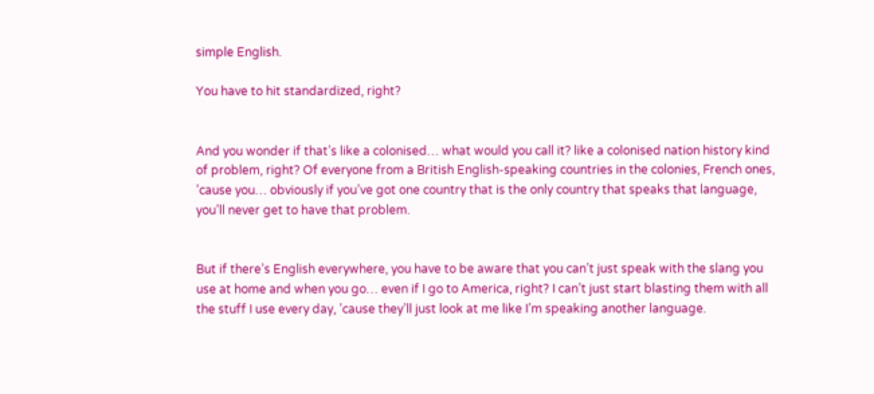simple English.

You have to hit standardized, right?


And you wonder if that’s like a colonised… what would you call it? like a colonised nation history kind of problem, right? Of everyone from a British English-speaking countries in the colonies, French ones, ’cause you… obviously if you’ve got one country that is the only country that speaks that language, you’ll never get to have that problem.


But if there’s English everywhere, you have to be aware that you can’t just speak with the slang you use at home and when you go… even if I go to America, right? I can’t just start blasting them with all the stuff I use every day, ’cause they’ll just look at me like I’m speaking another language.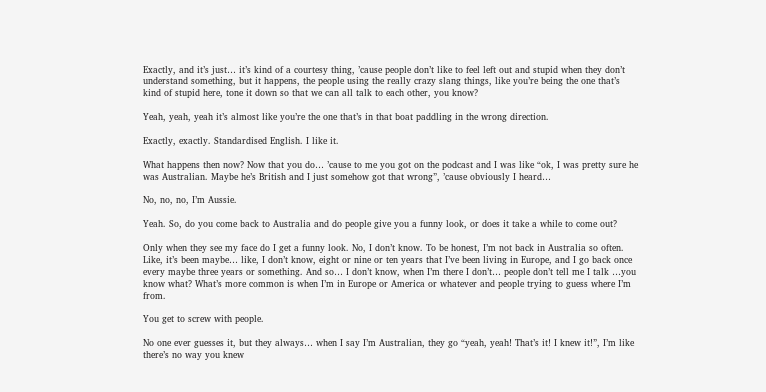Exactly, and it’s just… it’s kind of a courtesy thing, ’cause people don’t like to feel left out and stupid when they don’t understand something, but it happens, the people using the really crazy slang things, like you’re being the one that’s kind of stupid here, tone it down so that we can all talk to each other, you know?

Yeah, yeah, yeah it’s almost like you’re the one that’s in that boat paddling in the wrong direction.

Exactly, exactly. Standardised English. I like it.

What happens then now? Now that you do… ’cause to me you got on the podcast and I was like “ok, I was pretty sure he was Australian. Maybe he’s British and I just somehow got that wrong”, ’cause obviously I heard…

No, no, no, I’m Aussie.

Yeah. So, do you come back to Australia and do people give you a funny look, or does it take a while to come out?

Only when they see my face do I get a funny look. No, I don’t know. To be honest, I’m not back in Australia so often. Like, it’s been maybe… like, I don’t know, eight or nine or ten years that I’ve been living in Europe, and I go back once every maybe three years or something. And so… I don’t know, when I’m there I don’t… people don’t tell me I talk …you know what? What’s more common is when I’m in Europe or America or whatever and people trying to guess where I’m from.

You get to screw with people.

No one ever guesses it, but they always… when I say I’m Australian, they go “yeah, yeah! That’s it! I knew it!”, I’m like there’s no way you knew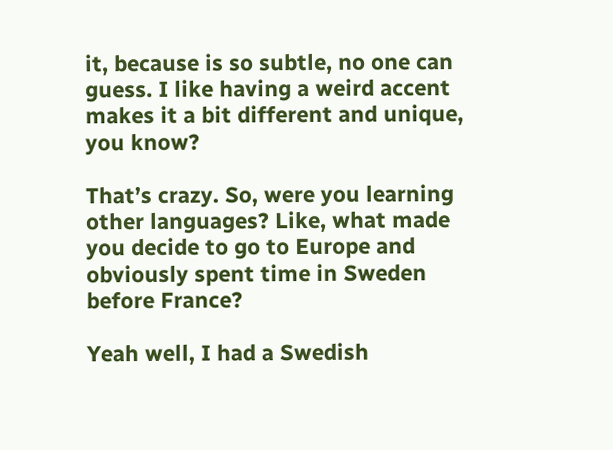it, because is so subtle, no one can guess. I like having a weird accent makes it a bit different and unique, you know?

That’s crazy. So, were you learning other languages? Like, what made you decide to go to Europe and obviously spent time in Sweden before France?

Yeah well, I had a Swedish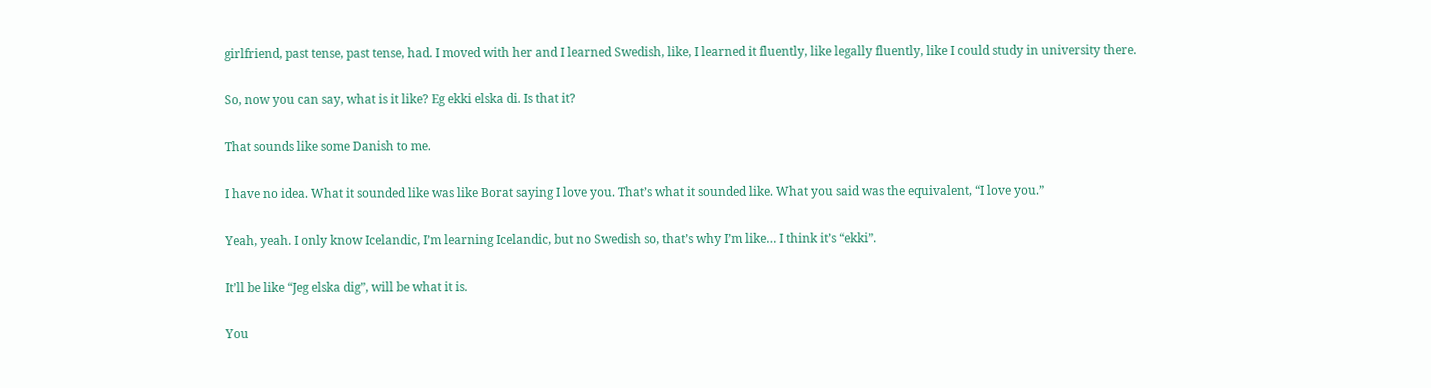girlfriend, past tense, past tense, had. I moved with her and I learned Swedish, like, I learned it fluently, like legally fluently, like I could study in university there.

So, now you can say, what is it like? Eg ekki elska di. Is that it?

That sounds like some Danish to me.

I have no idea. What it sounded like was like Borat saying I love you. That’s what it sounded like. What you said was the equivalent, “I love you.”

Yeah, yeah. I only know Icelandic, I’m learning Icelandic, but no Swedish so, that’s why I’m like… I think it’s “ekki”.

It’ll be like “Jeg elska dig”, will be what it is.

You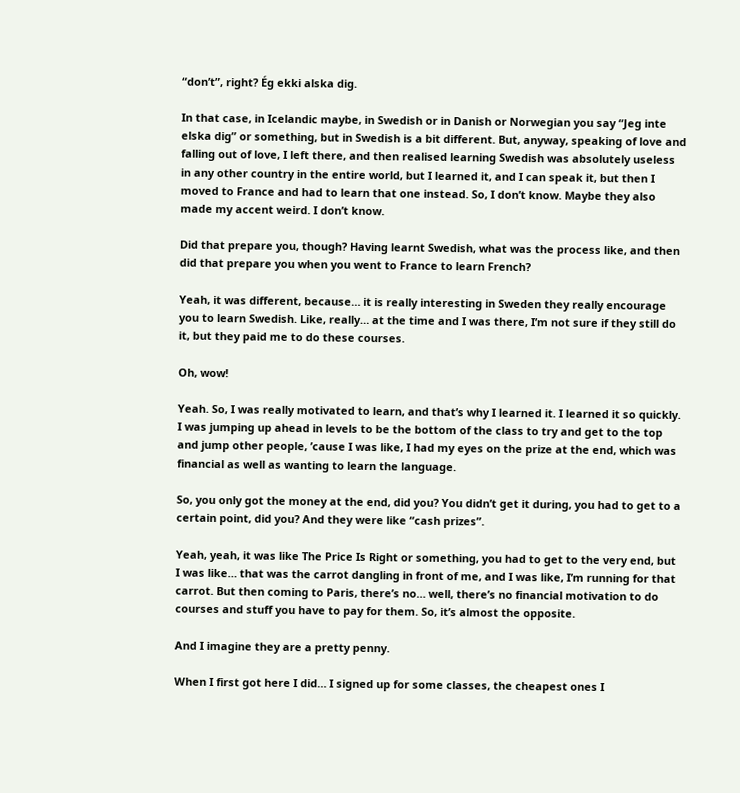“don’t”, right? Ég ekki alska dig.

In that case, in Icelandic maybe, in Swedish or in Danish or Norwegian you say “Jeg inte elska dig” or something, but in Swedish is a bit different. But, anyway, speaking of love and falling out of love, I left there, and then realised learning Swedish was absolutely useless in any other country in the entire world, but I learned it, and I can speak it, but then I moved to France and had to learn that one instead. So, I don’t know. Maybe they also made my accent weird. I don’t know.

Did that prepare you, though? Having learnt Swedish, what was the process like, and then did that prepare you when you went to France to learn French?

Yeah, it was different, because… it is really interesting in Sweden they really encourage you to learn Swedish. Like, really… at the time and I was there, I’m not sure if they still do it, but they paid me to do these courses.

Oh, wow!

Yeah. So, I was really motivated to learn, and that’s why I learned it. I learned it so quickly. I was jumping up ahead in levels to be the bottom of the class to try and get to the top and jump other people, ’cause I was like, I had my eyes on the prize at the end, which was financial as well as wanting to learn the language.

So, you only got the money at the end, did you? You didn’t get it during, you had to get to a certain point, did you? And they were like “cash prizes”.

Yeah, yeah, it was like The Price Is Right or something, you had to get to the very end, but I was like… that was the carrot dangling in front of me, and I was like, I’m running for that carrot. But then coming to Paris, there’s no… well, there’s no financial motivation to do courses and stuff you have to pay for them. So, it’s almost the opposite.

And I imagine they are a pretty penny.

When I first got here I did… I signed up for some classes, the cheapest ones I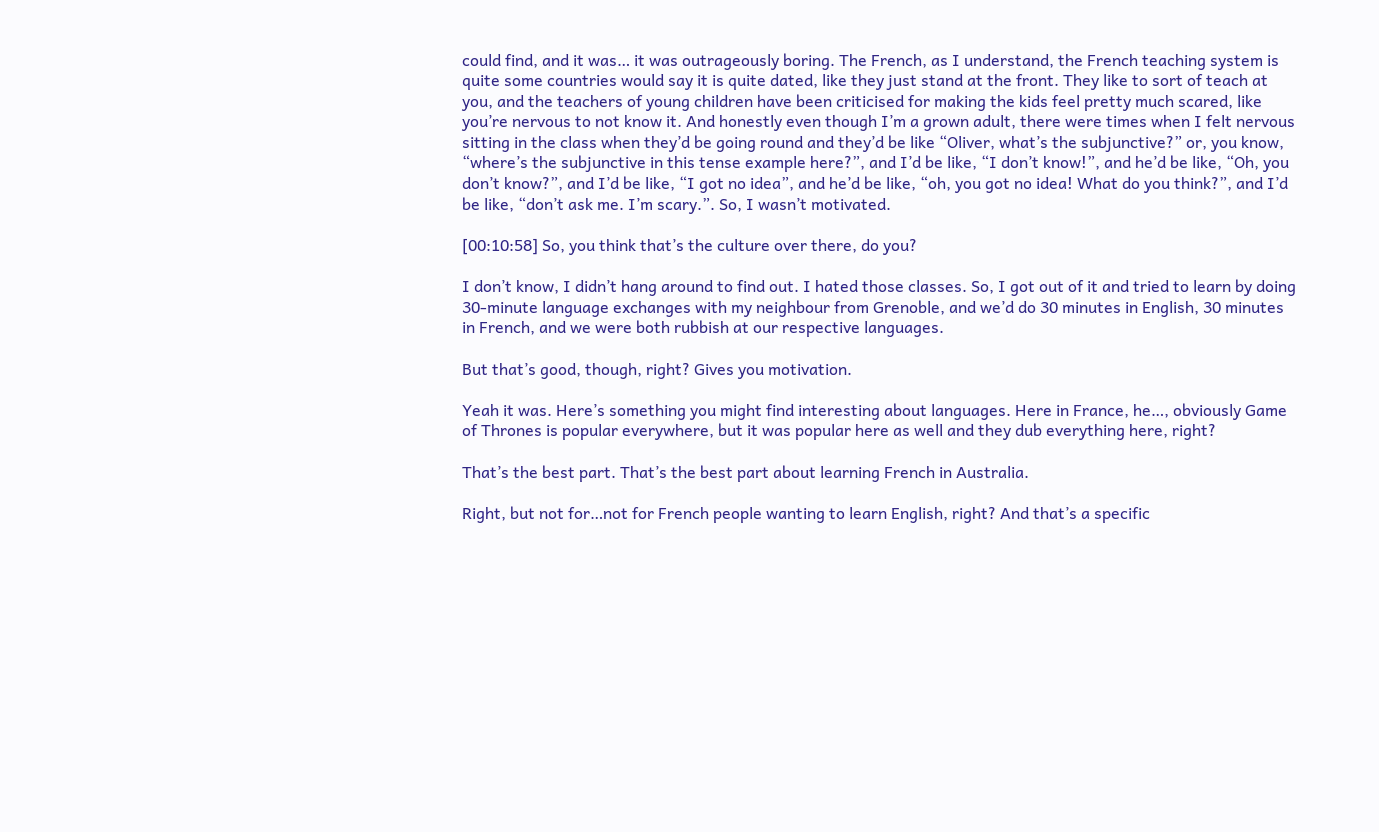could find, and it was… it was outrageously boring. The French, as I understand, the French teaching system is quite some countries would say it is quite dated, like they just stand at the front. They like to sort of teach at you, and the teachers of young children have been criticised for making the kids feel pretty much scared, like you’re nervous to not know it. And honestly even though I’m a grown adult, there were times when I felt nervous sitting in the class when they’d be going round and they’d be like “Oliver, what’s the subjunctive?” or, you know, “where’s the subjunctive in this tense example here?”, and I’d be like, “I don’t know!”, and he’d be like, “Oh, you don’t know?”, and I’d be like, “I got no idea”, and he’d be like, “oh, you got no idea! What do you think?”, and I’d be like, “don’t ask me. I’m scary.”. So, I wasn’t motivated.

[00:10:58] So, you think that’s the culture over there, do you?

I don’t know, I didn’t hang around to find out. I hated those classes. So, I got out of it and tried to learn by doing 30-minute language exchanges with my neighbour from Grenoble, and we’d do 30 minutes in English, 30 minutes in French, and we were both rubbish at our respective languages.

But that’s good, though, right? Gives you motivation.

Yeah it was. Here’s something you might find interesting about languages. Here in France, he…, obviously Game of Thrones is popular everywhere, but it was popular here as well and they dub everything here, right?

That’s the best part. That’s the best part about learning French in Australia.

Right, but not for…not for French people wanting to learn English, right? And that’s a specific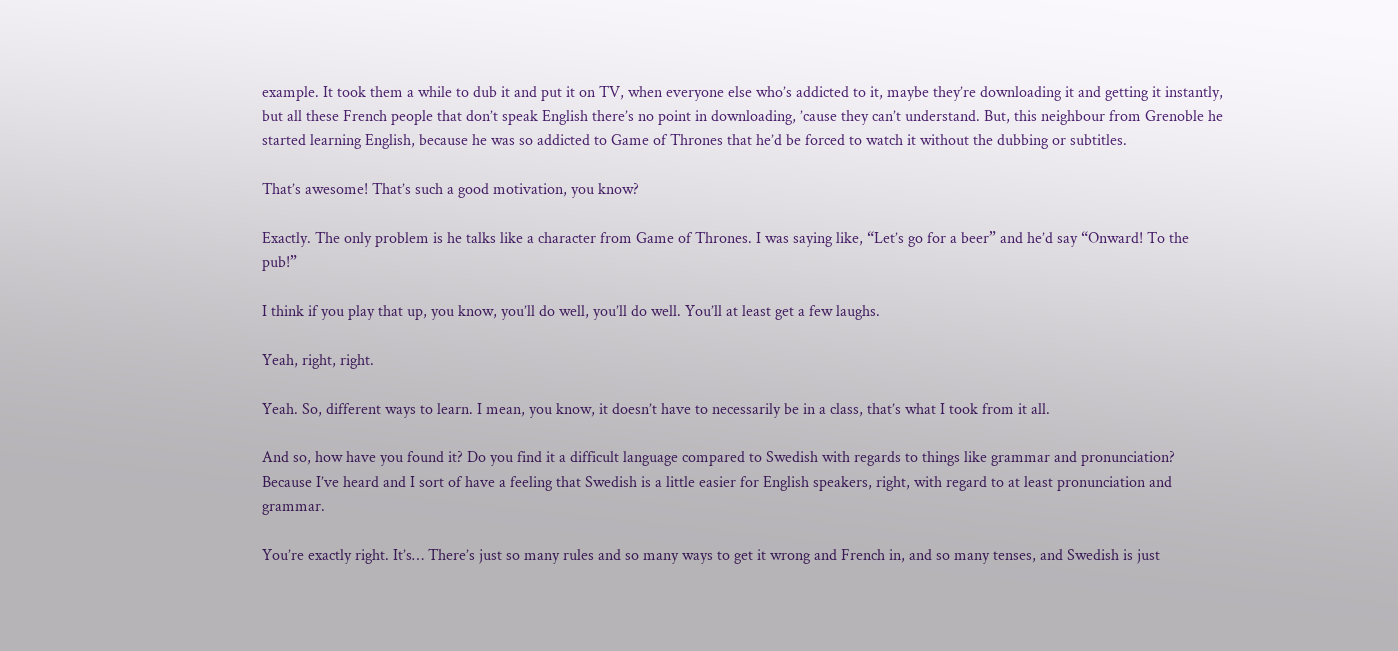example. It took them a while to dub it and put it on TV, when everyone else who’s addicted to it, maybe they’re downloading it and getting it instantly, but all these French people that don’t speak English there’s no point in downloading, ’cause they can’t understand. But, this neighbour from Grenoble he started learning English, because he was so addicted to Game of Thrones that he’d be forced to watch it without the dubbing or subtitles.

That’s awesome! That’s such a good motivation, you know?

Exactly. The only problem is he talks like a character from Game of Thrones. I was saying like, “Let’s go for a beer” and he’d say “Onward! To the pub!”

I think if you play that up, you know, you’ll do well, you’ll do well. You’ll at least get a few laughs.

Yeah, right, right.

Yeah. So, different ways to learn. I mean, you know, it doesn’t have to necessarily be in a class, that’s what I took from it all.

And so, how have you found it? Do you find it a difficult language compared to Swedish with regards to things like grammar and pronunciation? Because I’ve heard and I sort of have a feeling that Swedish is a little easier for English speakers, right, with regard to at least pronunciation and grammar.

You’re exactly right. It’s… There’s just so many rules and so many ways to get it wrong and French in, and so many tenses, and Swedish is just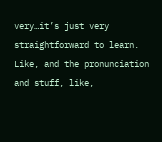very…it’s just very straightforward to learn. Like, and the pronunciation and stuff, like,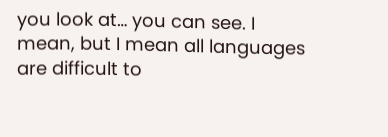you look at… you can see. I mean, but I mean all languages are difficult to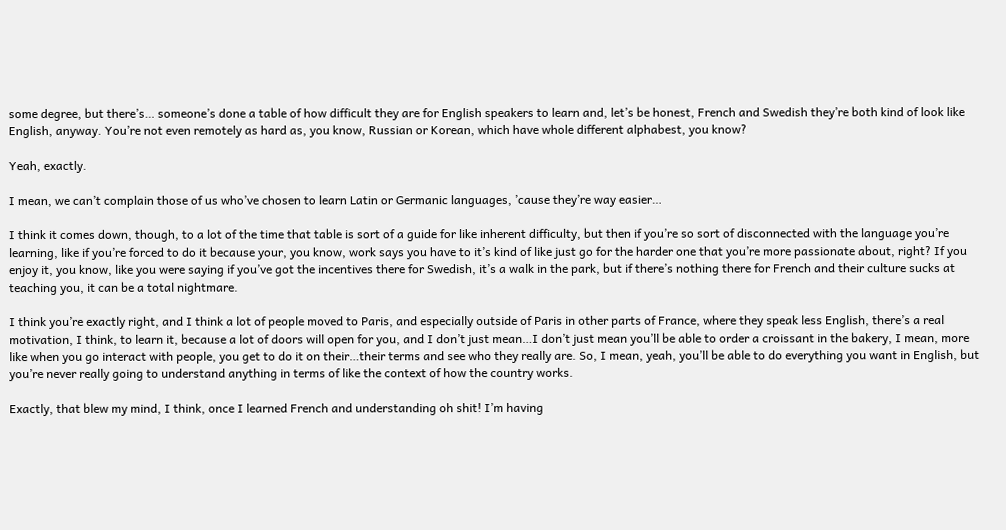some degree, but there’s… someone’s done a table of how difficult they are for English speakers to learn and, let’s be honest, French and Swedish they’re both kind of look like English, anyway. You’re not even remotely as hard as, you know, Russian or Korean, which have whole different alphabest, you know?

Yeah, exactly.

I mean, we can’t complain those of us who’ve chosen to learn Latin or Germanic languages, ’cause they’re way easier…

I think it comes down, though, to a lot of the time that table is sort of a guide for like inherent difficulty, but then if you’re so sort of disconnected with the language you’re learning, like if you’re forced to do it because your, you know, work says you have to it’s kind of like just go for the harder one that you’re more passionate about, right? If you enjoy it, you know, like you were saying if you’ve got the incentives there for Swedish, it’s a walk in the park, but if there’s nothing there for French and their culture sucks at teaching you, it can be a total nightmare.

I think you’re exactly right, and I think a lot of people moved to Paris, and especially outside of Paris in other parts of France, where they speak less English, there’s a real motivation, I think, to learn it, because a lot of doors will open for you, and I don’t just mean…I don’t just mean you’ll be able to order a croissant in the bakery, I mean, more like when you go interact with people, you get to do it on their…their terms and see who they really are. So, I mean, yeah, you’ll be able to do everything you want in English, but you’re never really going to understand anything in terms of like the context of how the country works.

Exactly, that blew my mind, I think, once I learned French and understanding oh shit! I’m having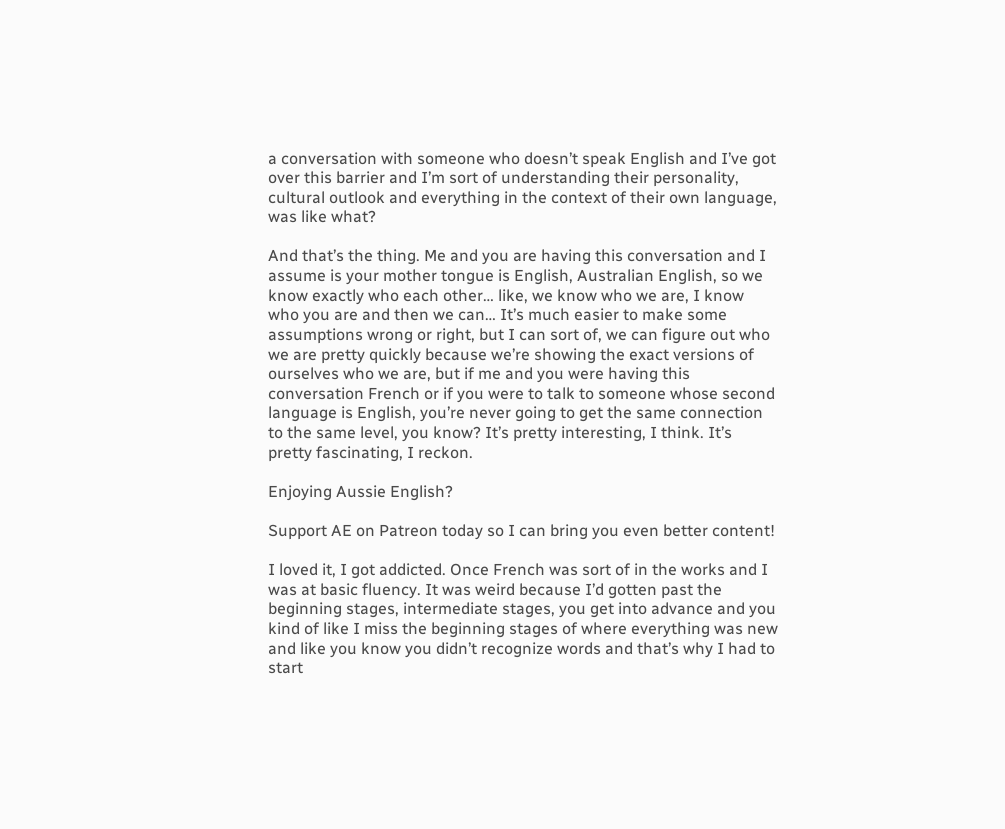a conversation with someone who doesn’t speak English and I’ve got over this barrier and I’m sort of understanding their personality, cultural outlook and everything in the context of their own language, was like what?

And that’s the thing. Me and you are having this conversation and I assume is your mother tongue is English, Australian English, so we know exactly who each other… like, we know who we are, I know who you are and then we can… It’s much easier to make some assumptions wrong or right, but I can sort of, we can figure out who we are pretty quickly because we’re showing the exact versions of ourselves who we are, but if me and you were having this conversation French or if you were to talk to someone whose second language is English, you’re never going to get the same connection to the same level, you know? It’s pretty interesting, I think. It’s pretty fascinating, I reckon.

Enjoying Aussie English?

Support AE on Patreon today so I can bring you even better content!

I loved it, I got addicted. Once French was sort of in the works and I was at basic fluency. It was weird because I’d gotten past the beginning stages, intermediate stages, you get into advance and you kind of like I miss the beginning stages of where everything was new and like you know you didn’t recognize words and that’s why I had to start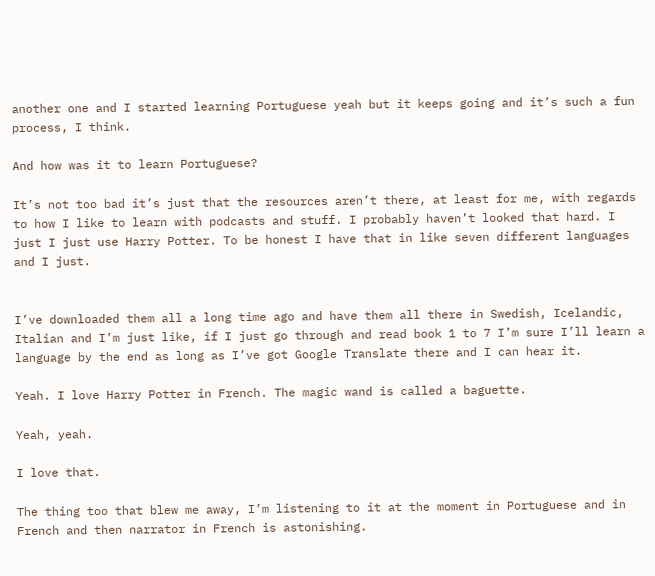another one and I started learning Portuguese yeah but it keeps going and it’s such a fun process, I think.

And how was it to learn Portuguese?

It’s not too bad it’s just that the resources aren’t there, at least for me, with regards to how I like to learn with podcasts and stuff. I probably haven’t looked that hard. I just I just use Harry Potter. To be honest I have that in like seven different languages and I just.


I’ve downloaded them all a long time ago and have them all there in Swedish, Icelandic, Italian and I’m just like, if I just go through and read book 1 to 7 I’m sure I’ll learn a language by the end as long as I’ve got Google Translate there and I can hear it.

Yeah. I love Harry Potter in French. The magic wand is called a baguette.

Yeah, yeah.

I love that.

The thing too that blew me away, I’m listening to it at the moment in Portuguese and in French and then narrator in French is astonishing.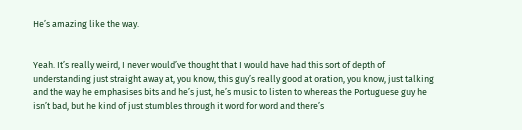He’s amazing like the way.


Yeah. It’s really weird, I never would’ve thought that I would have had this sort of depth of understanding just straight away at, you know, this guy’s really good at oration, you know, just talking and the way he emphasises bits and he’s just, he’s music to listen to whereas the Portuguese guy he isn’t bad, but he kind of just stumbles through it word for word and there’s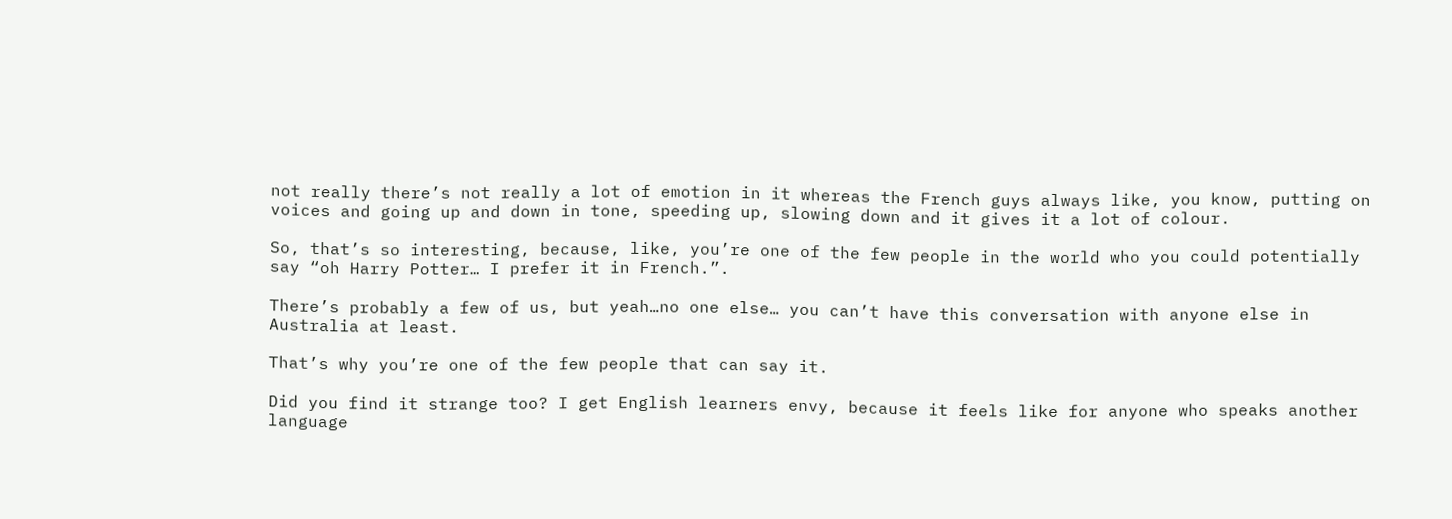not really there’s not really a lot of emotion in it whereas the French guys always like, you know, putting on voices and going up and down in tone, speeding up, slowing down and it gives it a lot of colour.

So, that’s so interesting, because, like, you’re one of the few people in the world who you could potentially say “oh Harry Potter… I prefer it in French.”.

There’s probably a few of us, but yeah…no one else… you can’t have this conversation with anyone else in Australia at least.

That’s why you’re one of the few people that can say it.

Did you find it strange too? I get English learners envy, because it feels like for anyone who speaks another language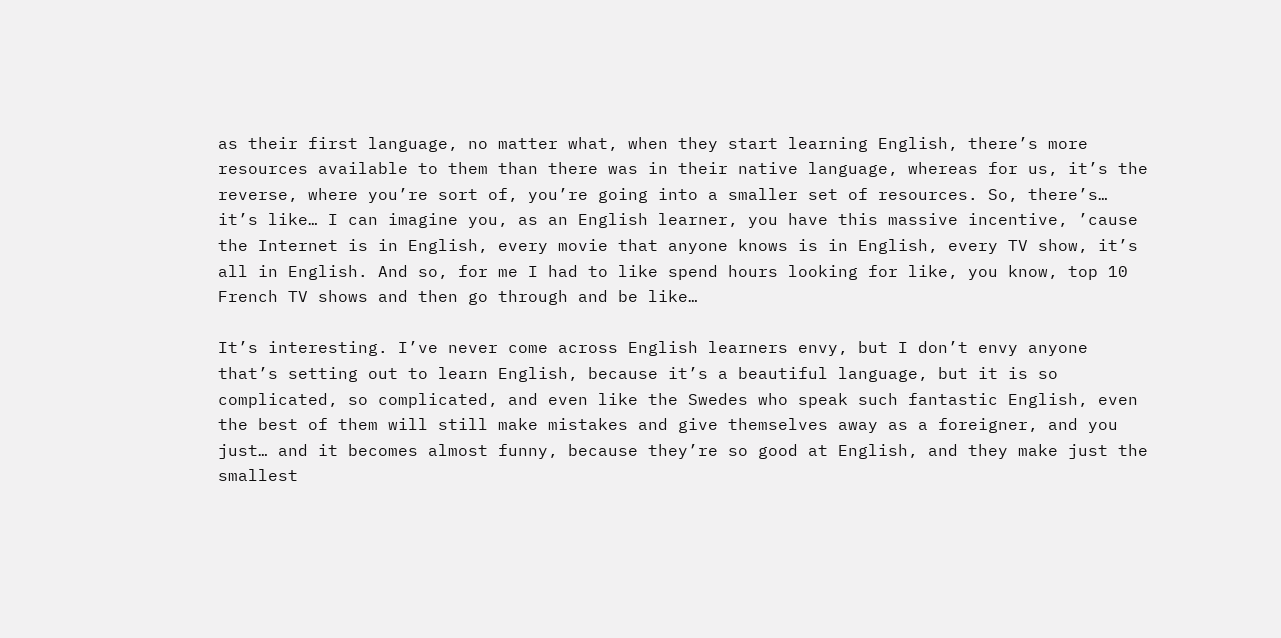as their first language, no matter what, when they start learning English, there’s more resources available to them than there was in their native language, whereas for us, it’s the reverse, where you’re sort of, you’re going into a smaller set of resources. So, there’s… it’s like… I can imagine you, as an English learner, you have this massive incentive, ’cause the Internet is in English, every movie that anyone knows is in English, every TV show, it’s all in English. And so, for me I had to like spend hours looking for like, you know, top 10 French TV shows and then go through and be like…

It’s interesting. I’ve never come across English learners envy, but I don’t envy anyone that’s setting out to learn English, because it’s a beautiful language, but it is so complicated, so complicated, and even like the Swedes who speak such fantastic English, even the best of them will still make mistakes and give themselves away as a foreigner, and you just… and it becomes almost funny, because they’re so good at English, and they make just the smallest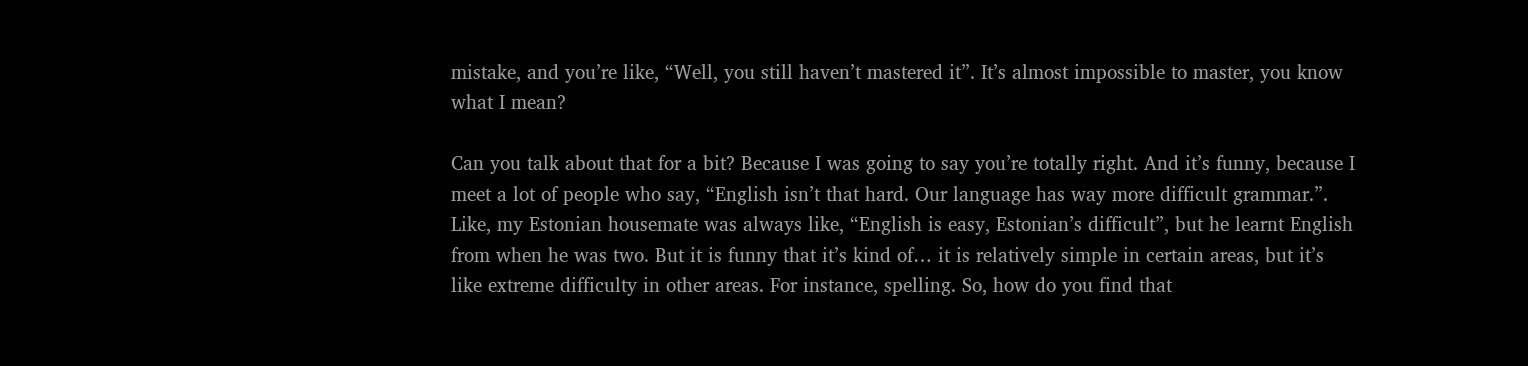mistake, and you’re like, “Well, you still haven’t mastered it”. It’s almost impossible to master, you know what I mean?

Can you talk about that for a bit? Because I was going to say you’re totally right. And it’s funny, because I meet a lot of people who say, “English isn’t that hard. Our language has way more difficult grammar.”. Like, my Estonian housemate was always like, “English is easy, Estonian’s difficult”, but he learnt English from when he was two. But it is funny that it’s kind of… it is relatively simple in certain areas, but it’s like extreme difficulty in other areas. For instance, spelling. So, how do you find that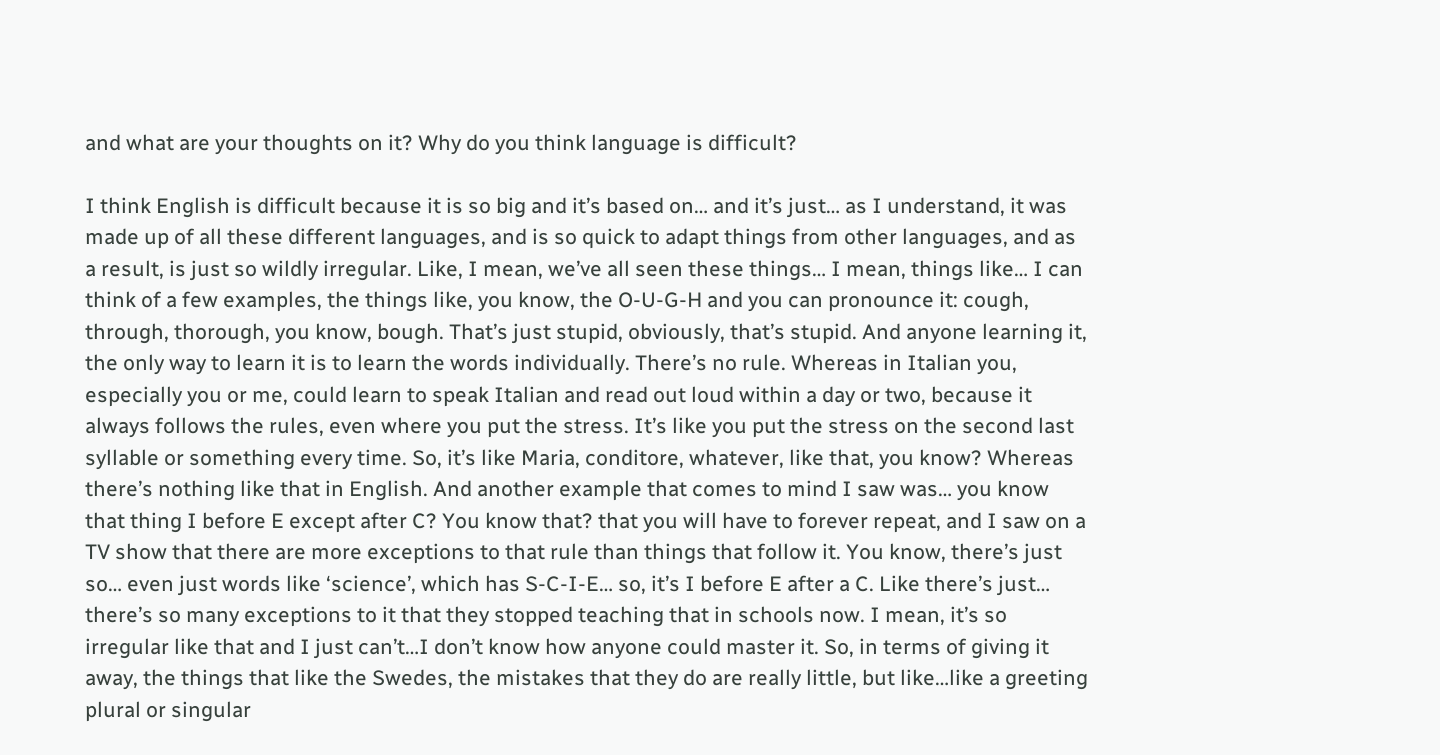and what are your thoughts on it? Why do you think language is difficult?

I think English is difficult because it is so big and it’s based on… and it’s just… as I understand, it was made up of all these different languages, and is so quick to adapt things from other languages, and as a result, is just so wildly irregular. Like, I mean, we’ve all seen these things… I mean, things like… I can think of a few examples, the things like, you know, the O-U-G-H and you can pronounce it: cough, through, thorough, you know, bough. That’s just stupid, obviously, that’s stupid. And anyone learning it, the only way to learn it is to learn the words individually. There’s no rule. Whereas in Italian you, especially you or me, could learn to speak Italian and read out loud within a day or two, because it always follows the rules, even where you put the stress. It’s like you put the stress on the second last syllable or something every time. So, it’s like Maria, conditore, whatever, like that, you know? Whereas there’s nothing like that in English. And another example that comes to mind I saw was… you know that thing I before E except after C? You know that? that you will have to forever repeat, and I saw on a TV show that there are more exceptions to that rule than things that follow it. You know, there’s just so… even just words like ‘science’, which has S-C-I-E… so, it’s I before E after a C. Like there’s just… there’s so many exceptions to it that they stopped teaching that in schools now. I mean, it’s so irregular like that and I just can’t…I don’t know how anyone could master it. So, in terms of giving it away, the things that like the Swedes, the mistakes that they do are really little, but like…like a greeting plural or singular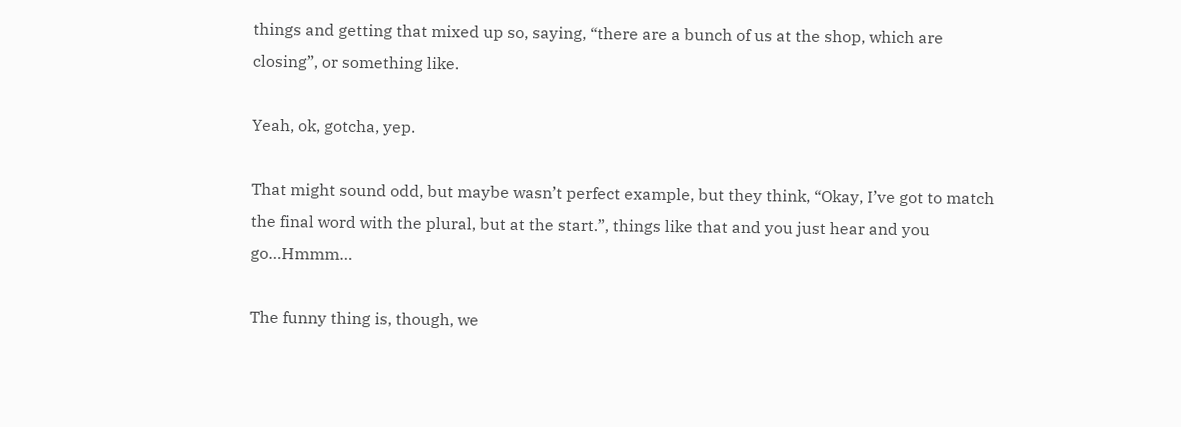things and getting that mixed up so, saying, “there are a bunch of us at the shop, which are closing”, or something like.

Yeah, ok, gotcha, yep.

That might sound odd, but maybe wasn’t perfect example, but they think, “Okay, I’ve got to match the final word with the plural, but at the start.”, things like that and you just hear and you go…Hmmm…

The funny thing is, though, we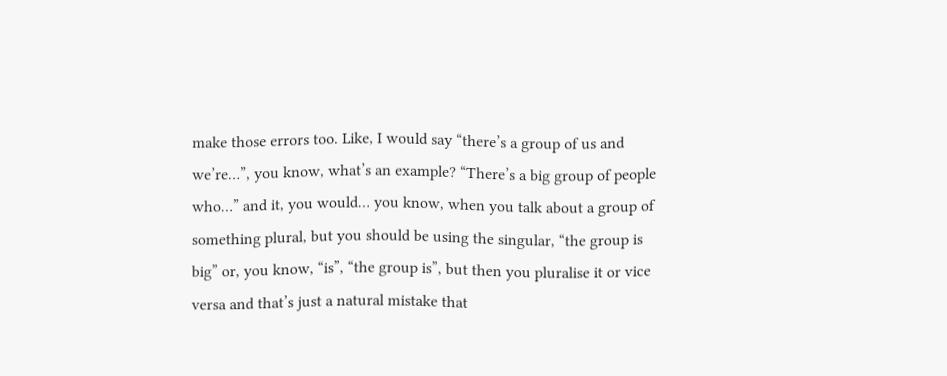make those errors too. Like, I would say “there’s a group of us and we’re…”, you know, what’s an example? “There’s a big group of people who…” and it, you would… you know, when you talk about a group of something plural, but you should be using the singular, “the group is big” or, you know, “is”, “the group is”, but then you pluralise it or vice versa and that’s just a natural mistake that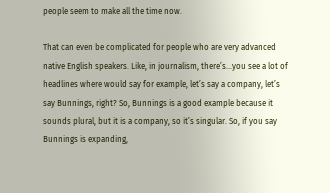people seem to make all the time now.

That can even be complicated for people who are very advanced native English speakers. Like, in journalism, there’s…you see a lot of headlines where would say for example, let’s say a company, let’s say Bunnings, right? So, Bunnings is a good example because it sounds plural, but it is a company, so it’s singular. So, if you say Bunnings is expanding,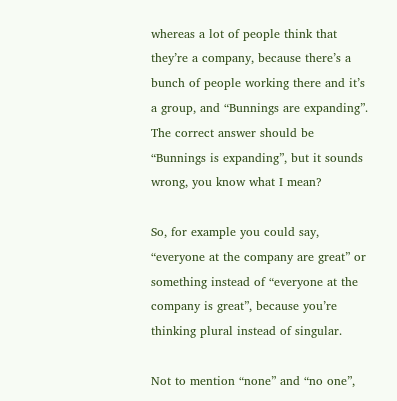whereas a lot of people think that they’re a company, because there’s a bunch of people working there and it’s a group, and “Bunnings are expanding”. The correct answer should be “Bunnings is expanding”, but it sounds wrong, you know what I mean?

So, for example you could say, “everyone at the company are great” or something instead of “everyone at the company is great”, because you’re thinking plural instead of singular.

Not to mention “none” and “no one”,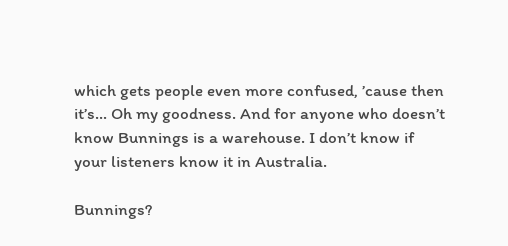which gets people even more confused, ’cause then it’s… Oh my goodness. And for anyone who doesn’t know Bunnings is a warehouse. I don’t know if your listeners know it in Australia.

Bunnings?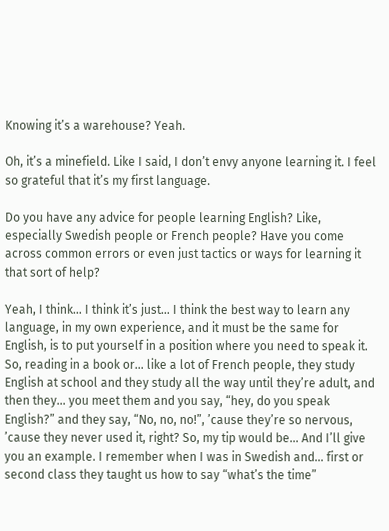Knowing it’s a warehouse? Yeah.

Oh, it’s a minefield. Like I said, I don’t envy anyone learning it. I feel so grateful that it’s my first language.

Do you have any advice for people learning English? Like, especially Swedish people or French people? Have you come across common errors or even just tactics or ways for learning it that sort of help?

Yeah, I think… I think it’s just… I think the best way to learn any language, in my own experience, and it must be the same for English, is to put yourself in a position where you need to speak it. So, reading in a book or… like a lot of French people, they study English at school and they study all the way until they’re adult, and then they… you meet them and you say, “hey, do you speak English?” and they say, “No, no, no!”, ’cause they’re so nervous, ’cause they never used it, right? So, my tip would be… And I’ll give you an example. I remember when I was in Swedish and… first or second class they taught us how to say “what’s the time”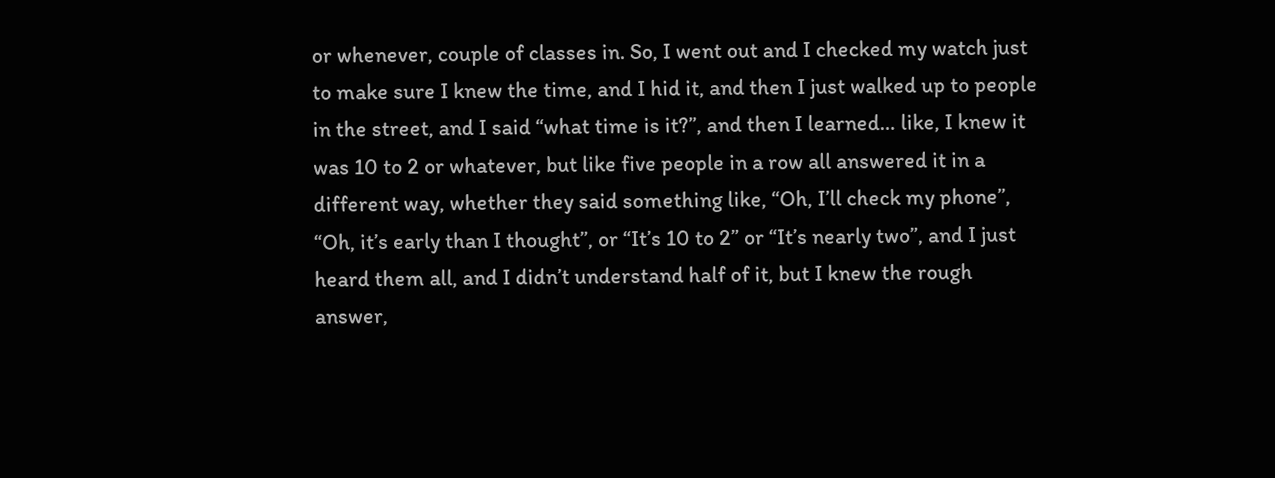or whenever, couple of classes in. So, I went out and I checked my watch just to make sure I knew the time, and I hid it, and then I just walked up to people in the street, and I said “what time is it?”, and then I learned… like, I knew it was 10 to 2 or whatever, but like five people in a row all answered it in a different way, whether they said something like, “Oh, I’ll check my phone”, “Oh, it’s early than I thought”, or “It’s 10 to 2” or “It’s nearly two”, and I just heard them all, and I didn’t understand half of it, but I knew the rough answer,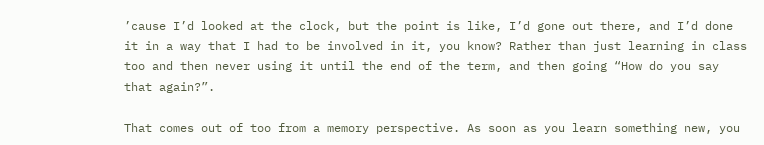’cause I’d looked at the clock, but the point is like, I’d gone out there, and I’d done it in a way that I had to be involved in it, you know? Rather than just learning in class too and then never using it until the end of the term, and then going “How do you say that again?”.

That comes out of too from a memory perspective. As soon as you learn something new, you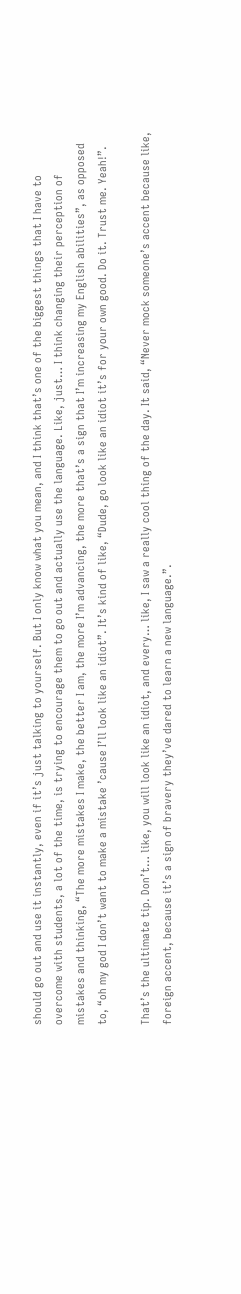should go out and use it instantly, even if it’s just talking to yourself. But I only know what you mean, and I think that’s one of the biggest things that I have to overcome with students, a lot of the time, is trying to encourage them to go out and actually use the language. Like, just… I think changing their perception of mistakes and thinking, “The more mistakes I make, the better I am, the more I’m advancing, the more that’s a sign that I’m increasing my English abilities”, as opposed to, “oh my god I don’t want to make a mistake ’cause I’ll look like an idiot”. It’s kind of like, “Dude, go look like an idiot it’s for your own good. Do it. Trust me. Yeah!”.

That’s the ultimate tip. Don’t… like, you will look like an idiot, and every… like, I saw a really cool thing of the day. It said, “Never mock someone’s accent because like, foreign accent, because it’s a sign of bravery they’ve dared to learn a new language.”.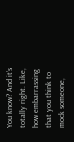You know? And it’s totally right. Like, how embarrassing that you think to mock someone,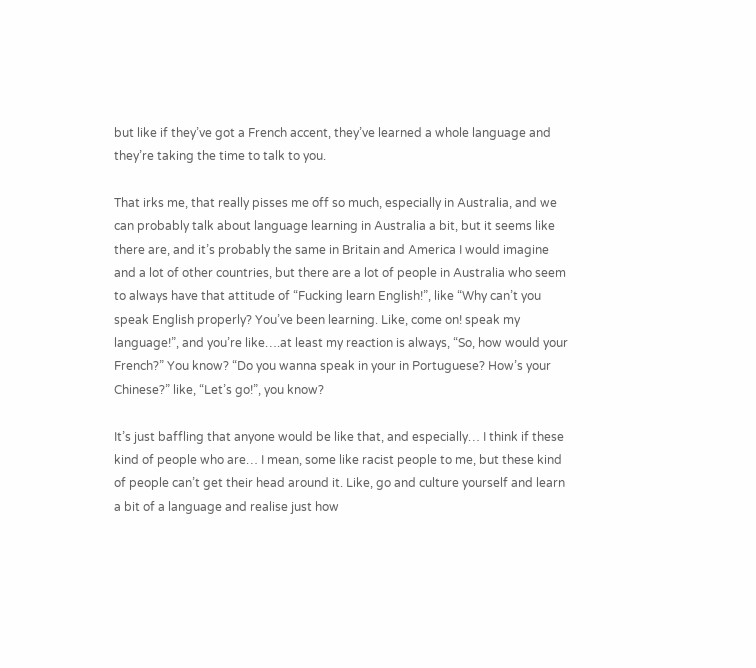but like if they’ve got a French accent, they’ve learned a whole language and they’re taking the time to talk to you.

That irks me, that really pisses me off so much, especially in Australia, and we can probably talk about language learning in Australia a bit, but it seems like there are, and it’s probably the same in Britain and America I would imagine and a lot of other countries, but there are a lot of people in Australia who seem to always have that attitude of “Fucking learn English!”, like “Why can’t you speak English properly? You’ve been learning. Like, come on! speak my language!”, and you’re like….at least my reaction is always, “So, how would your French?” You know? “Do you wanna speak in your in Portuguese? How’s your Chinese?” like, “Let’s go!”, you know?

It’s just baffling that anyone would be like that, and especially… I think if these kind of people who are… I mean, some like racist people to me, but these kind of people can’t get their head around it. Like, go and culture yourself and learn a bit of a language and realise just how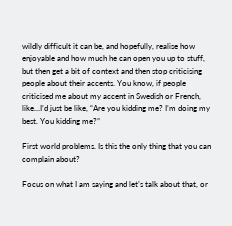wildly difficult it can be, and hopefully, realise how enjoyable and how much he can open you up to stuff, but then get a bit of context and then stop criticising people about their accents. You know, if people criticised me about my accent in Swedish or French, like…I’d just be like, “Are you kidding me? I’m doing my best. You kidding me?”

First world problems. Is this the only thing that you can complain about?

Focus on what I am saying and let’s talk about that, or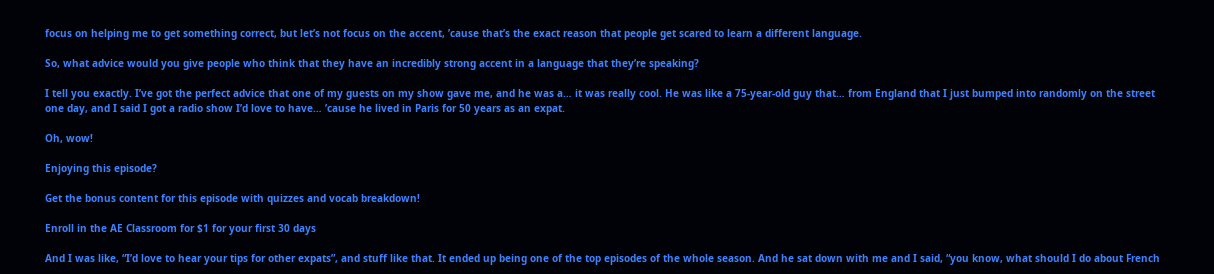focus on helping me to get something correct, but let’s not focus on the accent, ’cause that’s the exact reason that people get scared to learn a different language.

So, what advice would you give people who think that they have an incredibly strong accent in a language that they’re speaking?

I tell you exactly. I’ve got the perfect advice that one of my guests on my show gave me, and he was a… it was really cool. He was like a 75-year-old guy that… from England that I just bumped into randomly on the street one day, and I said I got a radio show I’d love to have… ’cause he lived in Paris for 50 years as an expat.

Oh, wow!

Enjoying this episode?

Get the bonus content for this episode with quizzes and vocab breakdown!

Enroll in the AE Classroom for $1 for your first 30 days

And I was like, “I’d love to hear your tips for other expats”, and stuff like that. It ended up being one of the top episodes of the whole season. And he sat down with me and I said, “you know, what should I do about French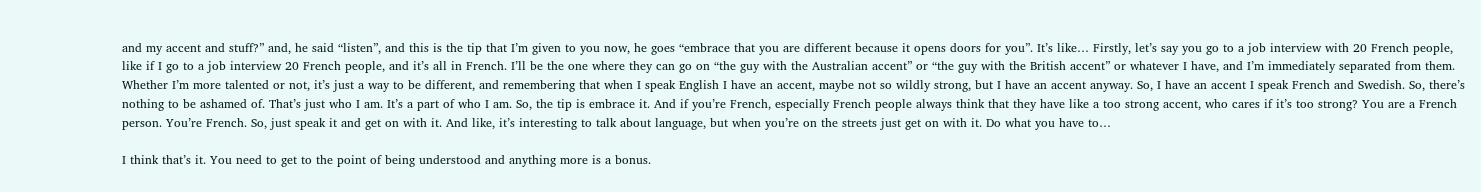and my accent and stuff?” and, he said “listen”, and this is the tip that I’m given to you now, he goes “embrace that you are different because it opens doors for you”. It’s like… Firstly, let’s say you go to a job interview with 20 French people, like if I go to a job interview 20 French people, and it’s all in French. I’ll be the one where they can go on “the guy with the Australian accent” or “the guy with the British accent” or whatever I have, and I’m immediately separated from them. Whether I’m more talented or not, it’s just a way to be different, and remembering that when I speak English I have an accent, maybe not so wildly strong, but I have an accent anyway. So, I have an accent I speak French and Swedish. So, there’s nothing to be ashamed of. That’s just who I am. It’s a part of who I am. So, the tip is embrace it. And if you’re French, especially French people always think that they have like a too strong accent, who cares if it’s too strong? You are a French person. You’re French. So, just speak it and get on with it. And like, it’s interesting to talk about language, but when you’re on the streets just get on with it. Do what you have to…

I think that’s it. You need to get to the point of being understood and anything more is a bonus.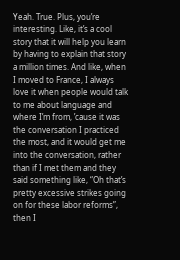Yeah. True. Plus, you’re interesting. Like, it’s a cool story that it will help you learn by having to explain that story a million times. And like, when I moved to France, I always love it when people would talk to me about language and where I’m from, ’cause it was the conversation I practiced the most, and it would get me into the conversation, rather than if I met them and they said something like, “Oh that’s pretty excessive strikes going on for these labor reforms”, then I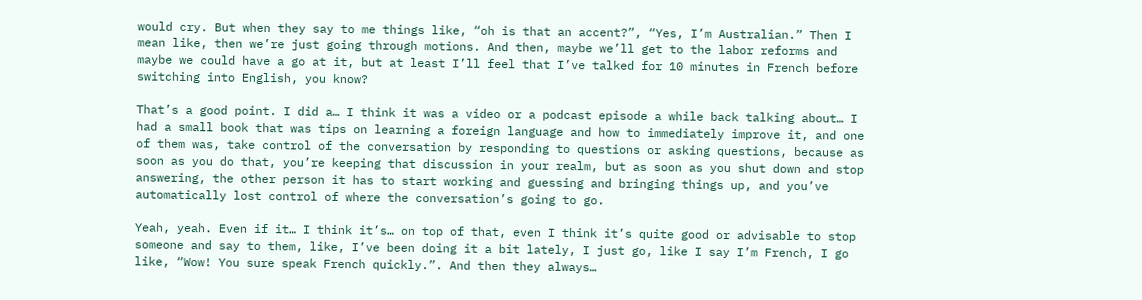would cry. But when they say to me things like, “oh is that an accent?”, “Yes, I’m Australian.” Then I mean like, then we’re just going through motions. And then, maybe we’ll get to the labor reforms and maybe we could have a go at it, but at least I’ll feel that I’ve talked for 10 minutes in French before switching into English, you know?

That’s a good point. I did a… I think it was a video or a podcast episode a while back talking about… I had a small book that was tips on learning a foreign language and how to immediately improve it, and one of them was, take control of the conversation by responding to questions or asking questions, because as soon as you do that, you’re keeping that discussion in your realm, but as soon as you shut down and stop answering, the other person it has to start working and guessing and bringing things up, and you’ve automatically lost control of where the conversation’s going to go.

Yeah, yeah. Even if it… I think it’s… on top of that, even I think it’s quite good or advisable to stop someone and say to them, like, I’ve been doing it a bit lately, I just go, like I say I’m French, I go like, “Wow! You sure speak French quickly.”. And then they always…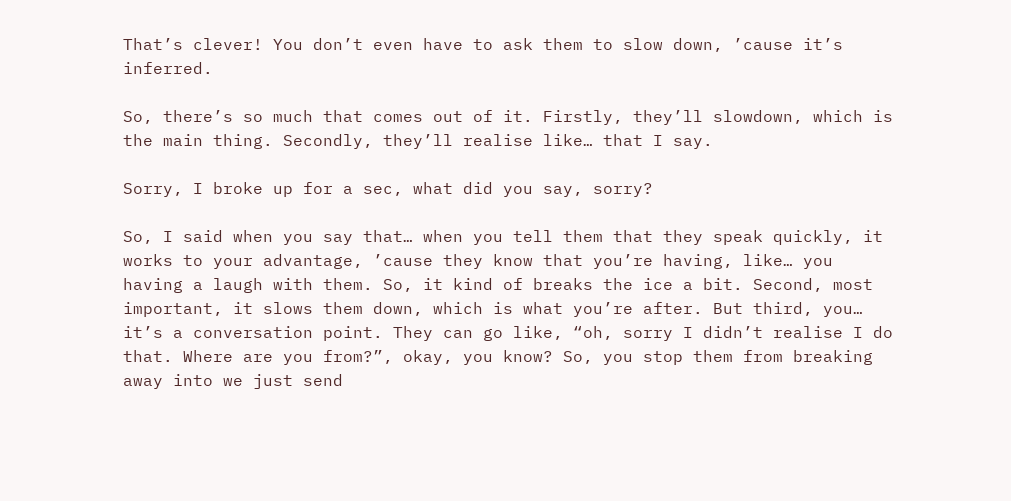That’s clever! You don’t even have to ask them to slow down, ’cause it’s inferred.

So, there’s so much that comes out of it. Firstly, they’ll slowdown, which is the main thing. Secondly, they’ll realise like… that I say.

Sorry, I broke up for a sec, what did you say, sorry?

So, I said when you say that… when you tell them that they speak quickly, it works to your advantage, ’cause they know that you’re having, like… you having a laugh with them. So, it kind of breaks the ice a bit. Second, most important, it slows them down, which is what you’re after. But third, you… it’s a conversation point. They can go like, “oh, sorry I didn’t realise I do that. Where are you from?”, okay, you know? So, you stop them from breaking away into we just send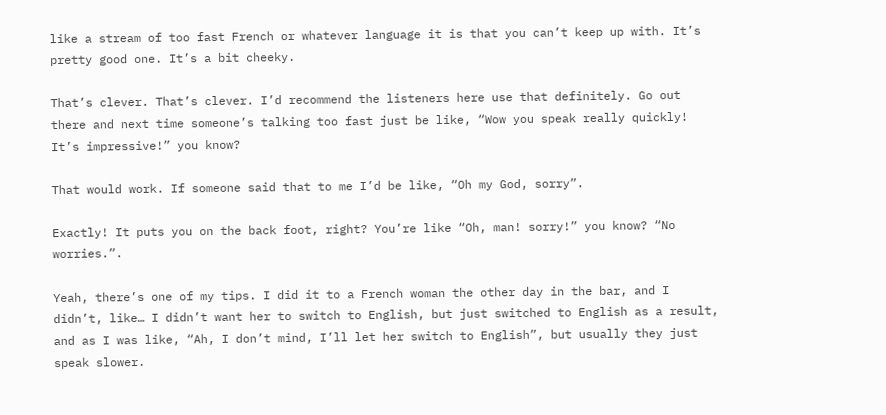like a stream of too fast French or whatever language it is that you can’t keep up with. It’s pretty good one. It’s a bit cheeky.

That’s clever. That’s clever. I’d recommend the listeners here use that definitely. Go out there and next time someone’s talking too fast just be like, “Wow you speak really quickly! It’s impressive!” you know?

That would work. If someone said that to me I’d be like, “Oh my God, sorry”.

Exactly! It puts you on the back foot, right? You’re like “Oh, man! sorry!” you know? “No worries.”.

Yeah, there’s one of my tips. I did it to a French woman the other day in the bar, and I didn’t, like… I didn’t want her to switch to English, but just switched to English as a result, and as I was like, “Ah, I don’t mind, I’ll let her switch to English”, but usually they just speak slower.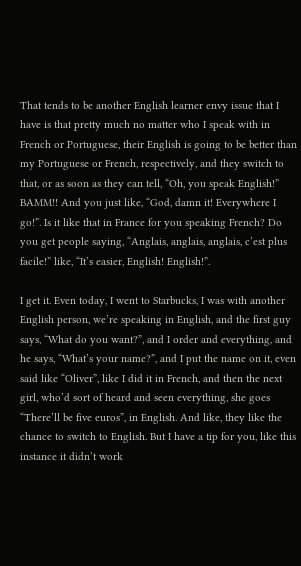That tends to be another English learner envy issue that I have is that pretty much no matter who I speak with in French or Portuguese, their English is going to be better than my Portuguese or French, respectively, and they switch to that, or as soon as they can tell, “Oh, you speak English!” BAMM!! And you just like, “God, damn it! Everywhere I go!”. Is it like that in France for you speaking French? Do you get people saying, “Anglais, anglais, anglais, c’est plus facile!” like, “It’s easier, English! English!”.

I get it. Even today, I went to Starbucks, I was with another English person, we’re speaking in English, and the first guy says, “What do you want?”, and I order and everything, and he says, “What’s your name?”, and I put the name on it, even said like “Oliver”, like I did it in French, and then the next girl, who’d sort of heard and seen everything, she goes “There’ll be five euros”, in English. And like, they like the chance to switch to English. But I have a tip for you, like this instance it didn’t work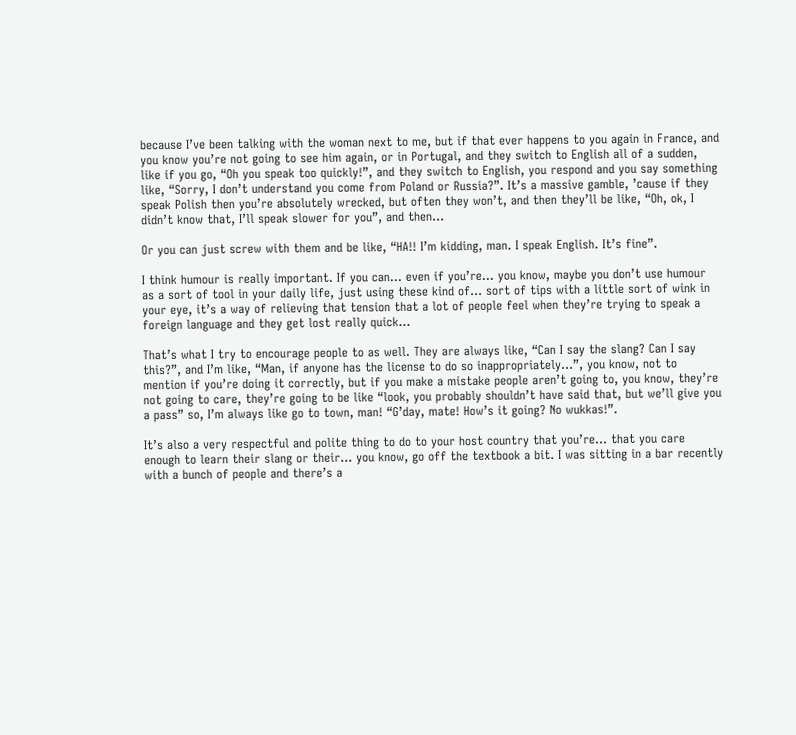because I’ve been talking with the woman next to me, but if that ever happens to you again in France, and you know you’re not going to see him again, or in Portugal, and they switch to English all of a sudden, like if you go, “Oh you speak too quickly!”, and they switch to English, you respond and you say something like, “Sorry, I don’t understand you come from Poland or Russia?”. It’s a massive gamble, ’cause if they speak Polish then you’re absolutely wrecked, but often they won’t, and then they’ll be like, “Oh, ok, I didn’t know that, I’ll speak slower for you”, and then…

Or you can just screw with them and be like, “HA!! I’m kidding, man. I speak English. It’s fine”.

I think humour is really important. If you can… even if you’re… you know, maybe you don’t use humour as a sort of tool in your daily life, just using these kind of… sort of tips with a little sort of wink in your eye, it’s a way of relieving that tension that a lot of people feel when they’re trying to speak a foreign language and they get lost really quick…

That’s what I try to encourage people to as well. They are always like, “Can I say the slang? Can I say this?”, and I’m like, “Man, if anyone has the license to do so inappropriately…”, you know, not to mention if you’re doing it correctly, but if you make a mistake people aren’t going to, you know, they’re not going to care, they’re going to be like “look, you probably shouldn’t have said that, but we’ll give you a pass” so, I’m always like go to town, man! “G’day, mate! How’s it going? No wukkas!”.

It’s also a very respectful and polite thing to do to your host country that you’re… that you care enough to learn their slang or their… you know, go off the textbook a bit. I was sitting in a bar recently with a bunch of people and there’s a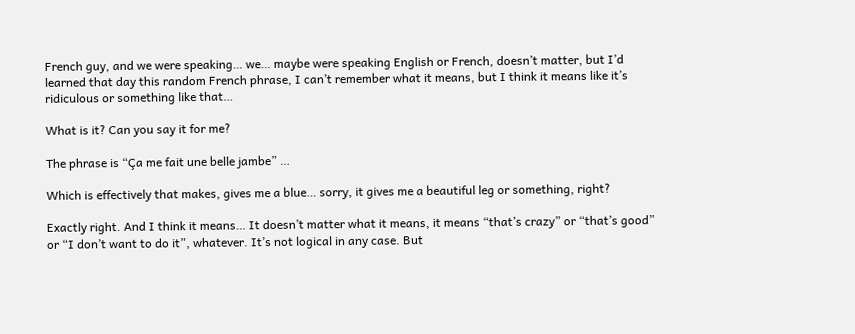French guy, and we were speaking… we… maybe were speaking English or French, doesn’t matter, but I’d learned that day this random French phrase, I can’t remember what it means, but I think it means like it’s ridiculous or something like that…

What is it? Can you say it for me?

The phrase is “Ça me fait une belle jambe” …

Which is effectively that makes, gives me a blue… sorry, it gives me a beautiful leg or something, right?

Exactly right. And I think it means… It doesn’t matter what it means, it means “that’s crazy” or “that’s good” or “I don’t want to do it”, whatever. It’s not logical in any case. But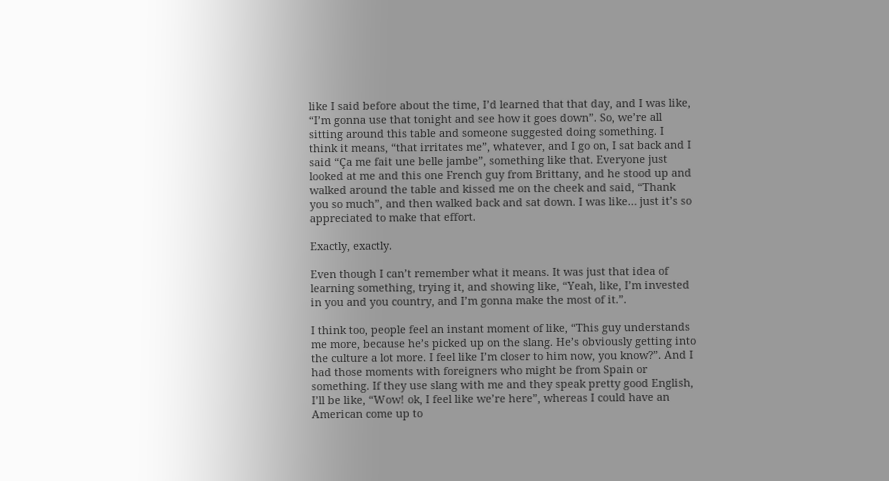like I said before about the time, I’d learned that that day, and I was like, “I’m gonna use that tonight and see how it goes down”. So, we’re all sitting around this table and someone suggested doing something. I think it means, “that irritates me”, whatever, and I go on, I sat back and I said “Ça me fait une belle jambe”, something like that. Everyone just looked at me and this one French guy from Brittany, and he stood up and walked around the table and kissed me on the cheek and said, “Thank you so much”, and then walked back and sat down. I was like… just it’s so appreciated to make that effort.

Exactly, exactly.

Even though I can’t remember what it means. It was just that idea of learning something, trying it, and showing like, “Yeah, like, I’m invested in you and you country, and I’m gonna make the most of it.”.

I think too, people feel an instant moment of like, “This guy understands me more, because he’s picked up on the slang. He’s obviously getting into the culture a lot more. I feel like I’m closer to him now, you know?”. And I had those moments with foreigners who might be from Spain or something. If they use slang with me and they speak pretty good English, I’ll be like, “Wow! ok, I feel like we’re here”, whereas I could have an American come up to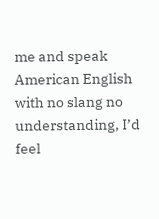me and speak American English with no slang no understanding, I’d feel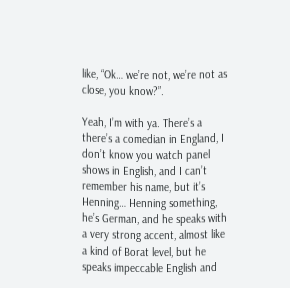like, “Ok… we’re not, we’re not as close, you know?”.

Yeah, I’m with ya. There’s a there’s a comedian in England, I don’t know you watch panel shows in English, and I can’t remember his name, but it’s Henning… Henning something, he’s German, and he speaks with a very strong accent, almost like a kind of Borat level, but he speaks impeccable English and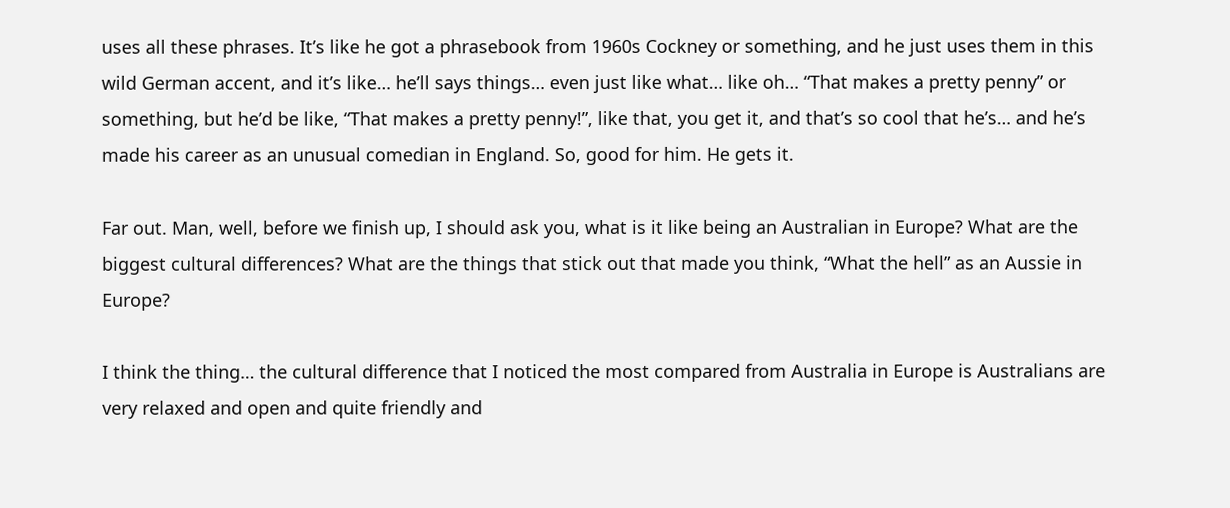uses all these phrases. It’s like he got a phrasebook from 1960s Cockney or something, and he just uses them in this wild German accent, and it’s like… he’ll says things… even just like what… like oh… “That makes a pretty penny” or something, but he’d be like, “That makes a pretty penny!”, like that, you get it, and that’s so cool that he’s… and he’s made his career as an unusual comedian in England. So, good for him. He gets it.

Far out. Man, well, before we finish up, I should ask you, what is it like being an Australian in Europe? What are the biggest cultural differences? What are the things that stick out that made you think, “What the hell” as an Aussie in Europe?

I think the thing… the cultural difference that I noticed the most compared from Australia in Europe is Australians are very relaxed and open and quite friendly and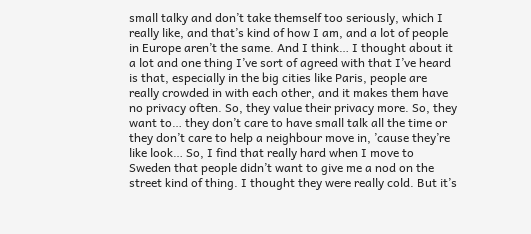small talky and don’t take themself too seriously, which I really like, and that’s kind of how I am, and a lot of people in Europe aren’t the same. And I think… I thought about it a lot and one thing I’ve sort of agreed with that I’ve heard is that, especially in the big cities like Paris, people are really crowded in with each other, and it makes them have no privacy often. So, they value their privacy more. So, they want to… they don’t care to have small talk all the time or they don’t care to help a neighbour move in, ’cause they’re like look… So, I find that really hard when I move to Sweden that people didn’t want to give me a nod on the street kind of thing. I thought they were really cold. But it’s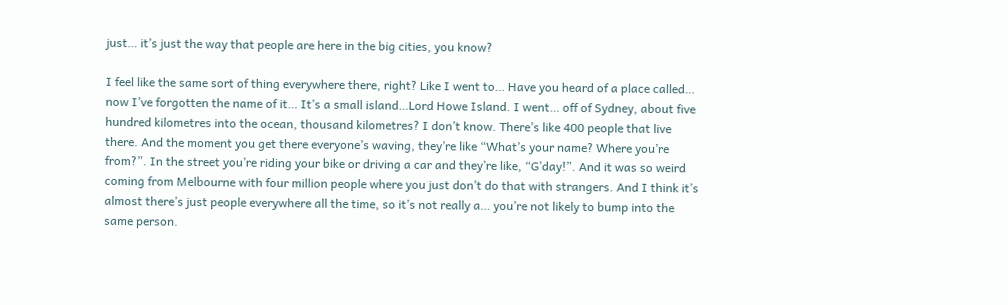just… it’s just the way that people are here in the big cities, you know?

I feel like the same sort of thing everywhere there, right? Like I went to… Have you heard of a place called… now I’ve forgotten the name of it… It’s a small island…Lord Howe Island. I went… off of Sydney, about five hundred kilometres into the ocean, thousand kilometres? I don’t know. There’s like 400 people that live there. And the moment you get there everyone’s waving, they’re like “What’s your name? Where you’re from?”. In the street you’re riding your bike or driving a car and they’re like, “G’day!”. And it was so weird coming from Melbourne with four million people where you just don’t do that with strangers. And I think it’s almost there’s just people everywhere all the time, so it’s not really a… you’re not likely to bump into the same person.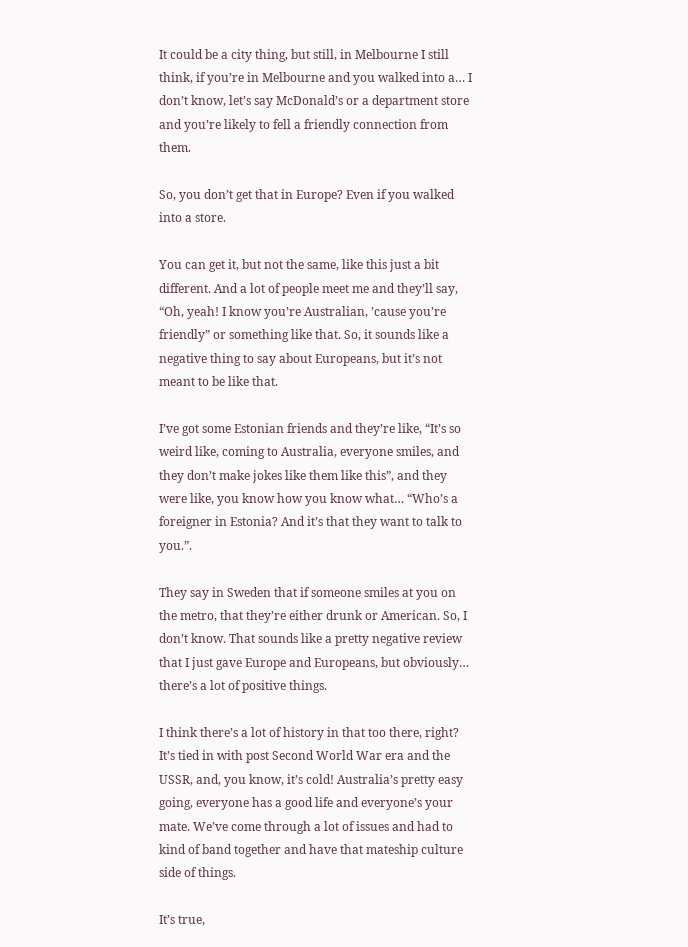It could be a city thing, but still, in Melbourne I still think, if you’re in Melbourne and you walked into a… I don’t know, let’s say McDonald’s or a department store and you’re likely to fell a friendly connection from them.

So, you don’t get that in Europe? Even if you walked into a store.

You can get it, but not the same, like this just a bit different. And a lot of people meet me and they’ll say, “Oh, yeah! I know you’re Australian, ’cause you’re friendly” or something like that. So, it sounds like a negative thing to say about Europeans, but it’s not meant to be like that.

I’ve got some Estonian friends and they’re like, “It’s so weird like, coming to Australia, everyone smiles, and they don’t make jokes like them like this”, and they were like, you know how you know what… “Who’s a foreigner in Estonia? And it’s that they want to talk to you.”.

They say in Sweden that if someone smiles at you on the metro, that they’re either drunk or American. So, I don’t know. That sounds like a pretty negative review that I just gave Europe and Europeans, but obviously… there’s a lot of positive things.

I think there’s a lot of history in that too there, right? It’s tied in with post Second World War era and the USSR, and, you know, it’s cold! Australia’s pretty easy going, everyone has a good life and everyone’s your mate. We’ve come through a lot of issues and had to kind of band together and have that mateship culture side of things.

It’s true,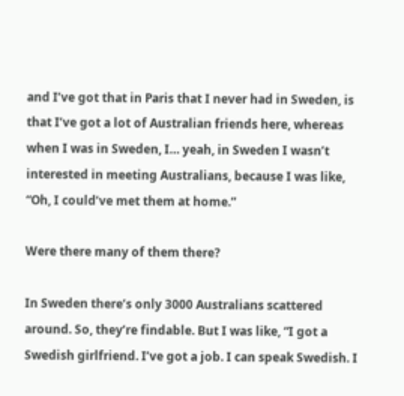and I’ve got that in Paris that I never had in Sweden, is that I’ve got a lot of Australian friends here, whereas when I was in Sweden, I… yeah, in Sweden I wasn’t interested in meeting Australians, because I was like, “Oh, I could’ve met them at home.”

Were there many of them there?

In Sweden there’s only 3000 Australians scattered around. So, they’re findable. But I was like, “I got a Swedish girlfriend. I’ve got a job. I can speak Swedish. I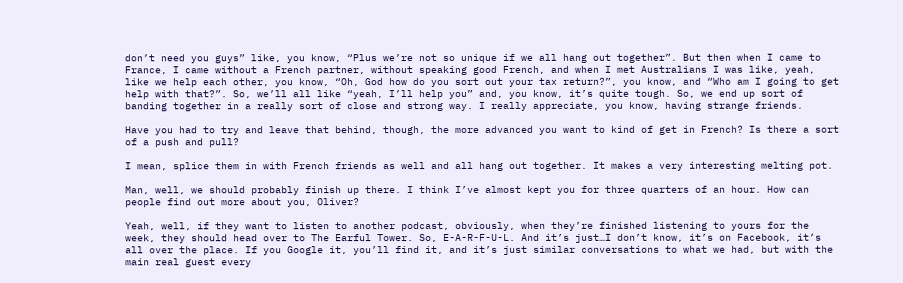don’t need you guys” like, you know, “Plus we’re not so unique if we all hang out together”. But then when I came to France, I came without a French partner, without speaking good French, and when I met Australians I was like, yeah, like we help each other, you know, “Oh, God how do you sort out your tax return?”, you know, and “Who am I going to get help with that?”. So, we’ll all like “yeah, I’ll help you” and, you know, it’s quite tough. So, we end up sort of banding together in a really sort of close and strong way. I really appreciate, you know, having strange friends.

Have you had to try and leave that behind, though, the more advanced you want to kind of get in French? Is there a sort of a push and pull?

I mean, splice them in with French friends as well and all hang out together. It makes a very interesting melting pot.

Man, well, we should probably finish up there. I think I’ve almost kept you for three quarters of an hour. How can people find out more about you, Oliver?

Yeah, well, if they want to listen to another podcast, obviously, when they’re finished listening to yours for the week, they should head over to The Earful Tower. So, E-A-R-F-U-L. And it’s just…I don’t know, it’s on Facebook, it’s all over the place. If you Google it, you’ll find it, and it’s just similar conversations to what we had, but with the main real guest every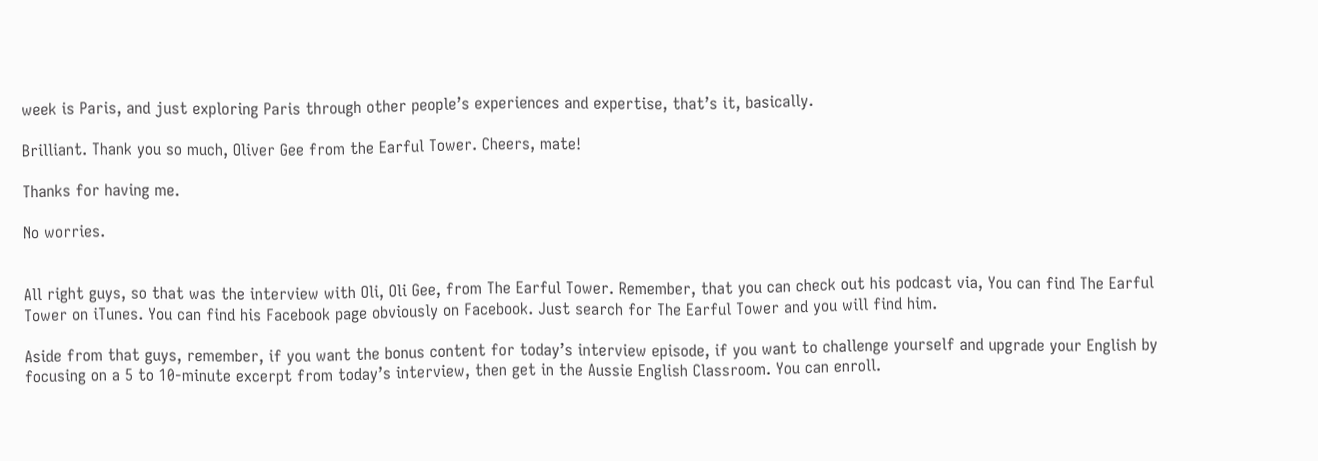week is Paris, and just exploring Paris through other people’s experiences and expertise, that’s it, basically.

Brilliant. Thank you so much, Oliver Gee from the Earful Tower. Cheers, mate!

Thanks for having me.

No worries.


All right guys, so that was the interview with Oli, Oli Gee, from The Earful Tower. Remember, that you can check out his podcast via, You can find The Earful Tower on iTunes. You can find his Facebook page obviously on Facebook. Just search for The Earful Tower and you will find him.

Aside from that guys, remember, if you want the bonus content for today’s interview episode, if you want to challenge yourself and upgrade your English by focusing on a 5 to 10-minute excerpt from today’s interview, then get in the Aussie English Classroom. You can enroll.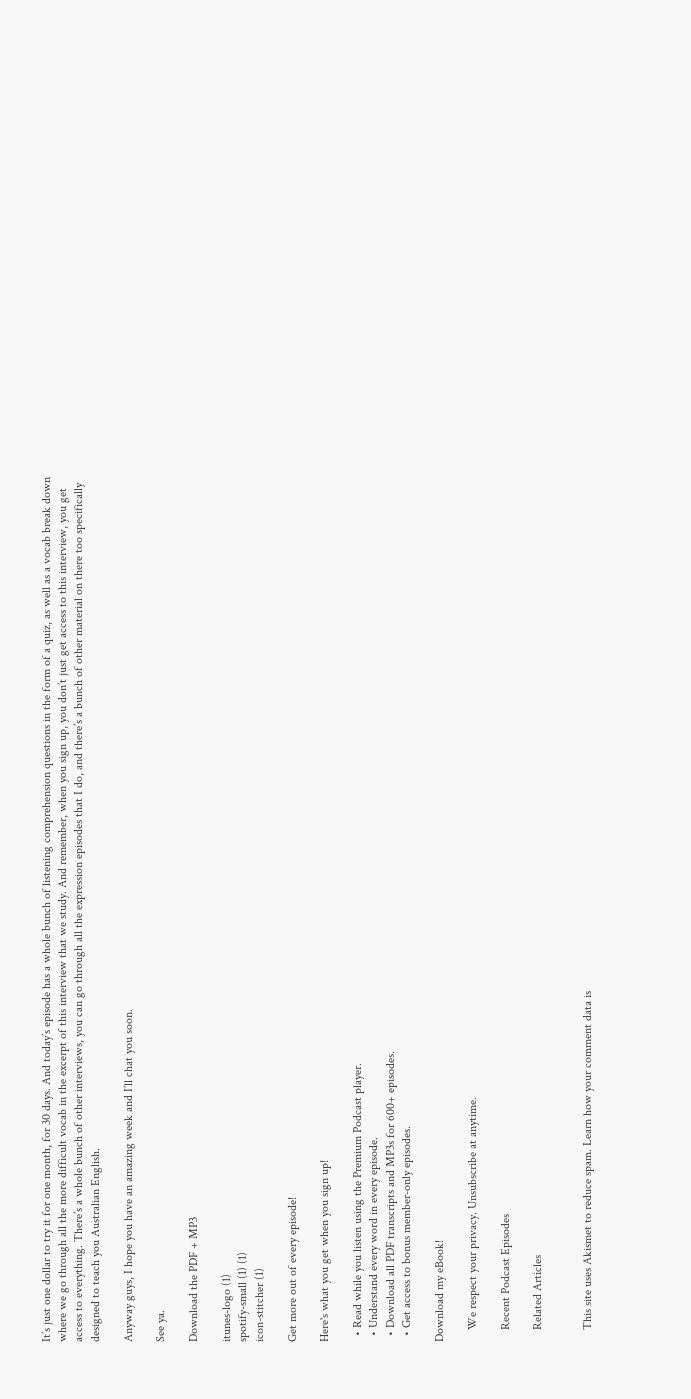It’s just one dollar to try it for one month, for 30 days. And today’s episode has a whole bunch of listening comprehension questions in the form of a quiz, as well as a vocab break down where we go through all the more difficult vocab in the excerpt of this interview that we study. And remember, when you sign up, you don’t just get access to this interview, you get access to everything. There’s a whole bunch of other interviews, you can go through all the expression episodes that I do, and there’s a bunch of other material on there too specifically designed to teach you Australian English.

Anyway guys, I hope you have an amazing week and I’ll chat you soon.

See ya.

Download the PDF + MP3

itunes-logo (1)
spotify-small (1) (1)
icon-stitcher (1)

Get more out of every episode!

Here's what you get when you sign up!

  • Read while you listen using the Premium Podcast player.
  • Understand every word in every episode.
  • Download all PDF transcripts and MP3s for 600+ episodes.
  • Get access to bonus member-only episodes.

Download my eBook!

    We respect your privacy. Unsubscribe at anytime.

    Recent Podcast Episodes

    Related Articles


    This site uses Akismet to reduce spam. Learn how your comment data is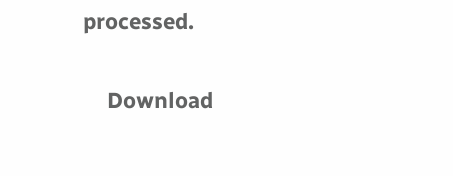processed.

    Download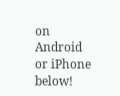on Android or iPhone below!